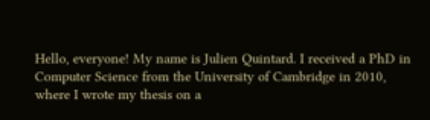Hello, everyone! My name is Julien Quintard. I received a PhD in Computer Science from the University of Cambridge in 2010, where I wrote my thesis on a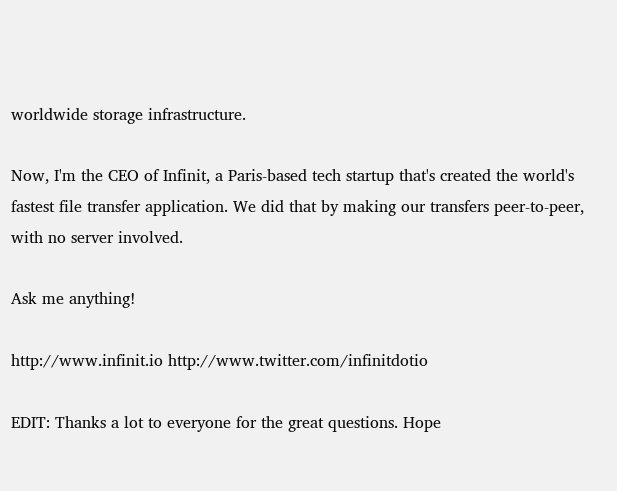worldwide storage infrastructure.

Now, I'm the CEO of Infinit, a Paris-based tech startup that's created the world's fastest file transfer application. We did that by making our transfers peer-to-peer, with no server involved.

Ask me anything!

http://www.infinit.io http://www.twitter.com/infinitdotio

EDIT: Thanks a lot to everyone for the great questions. Hope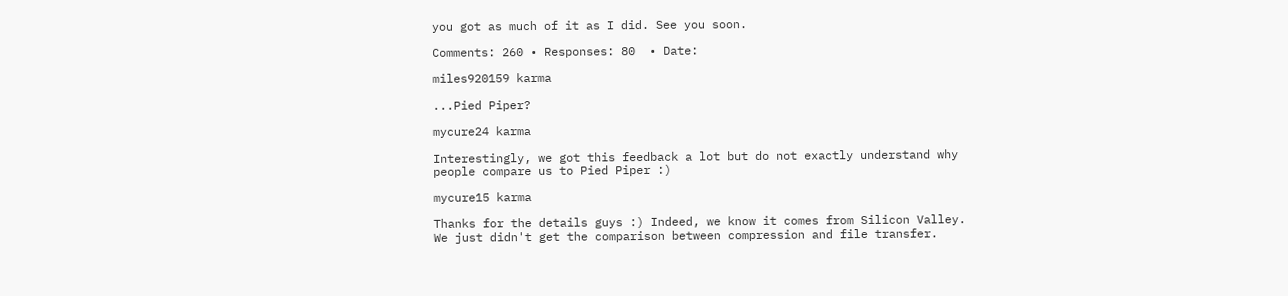you got as much of it as I did. See you soon.

Comments: 260 • Responses: 80  • Date:

miles920159 karma

...Pied Piper?

mycure24 karma

Interestingly, we got this feedback a lot but do not exactly understand why people compare us to Pied Piper :)

mycure15 karma

Thanks for the details guys :) Indeed, we know it comes from Silicon Valley. We just didn't get the comparison between compression and file transfer.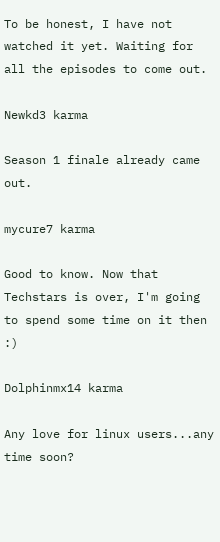To be honest, I have not watched it yet. Waiting for all the episodes to come out.

Newkd3 karma

Season 1 finale already came out.

mycure7 karma

Good to know. Now that Techstars is over, I'm going to spend some time on it then :)

Dolphinmx14 karma

Any love for linux users...any time soon?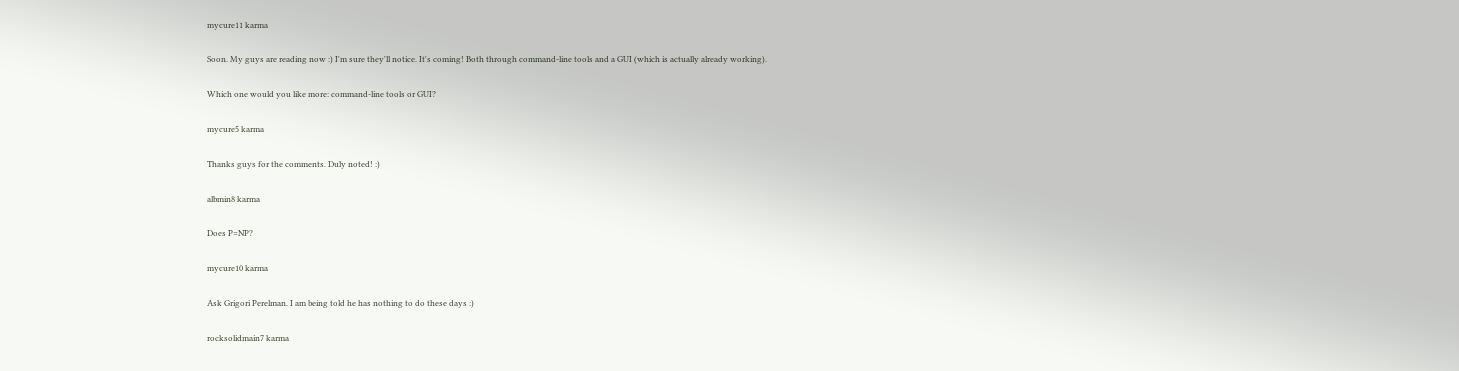mycure11 karma

Soon. My guys are reading now :) I'm sure they'll notice. It's coming! Both through command-line tools and a GUI (which is actually already working).

Which one would you like more: command-line tools or GUI?

mycure5 karma

Thanks guys for the comments. Duly noted! :)

albmin8 karma

Does P=NP?

mycure10 karma

Ask Grigori Perelman. I am being told he has nothing to do these days :)

rocksolidmain7 karma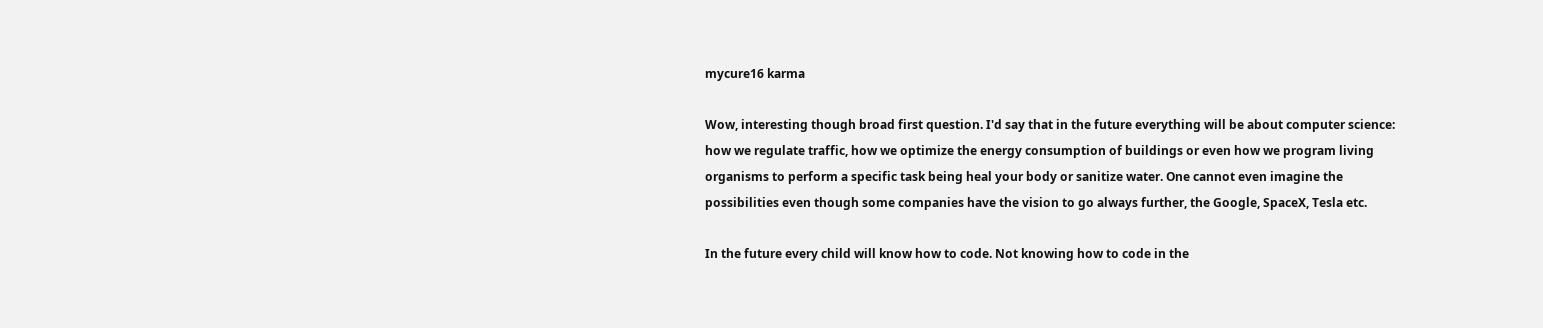mycure16 karma

Wow, interesting though broad first question. I'd say that in the future everything will be about computer science: how we regulate traffic, how we optimize the energy consumption of buildings or even how we program living organisms to perform a specific task being heal your body or sanitize water. One cannot even imagine the possibilities even though some companies have the vision to go always further, the Google, SpaceX, Tesla etc.

In the future every child will know how to code. Not knowing how to code in the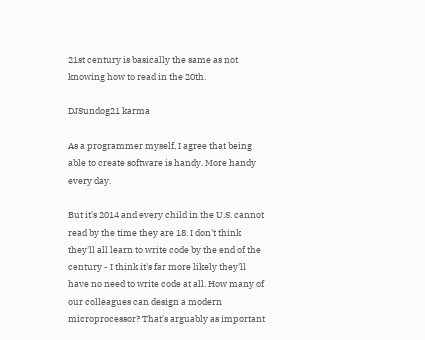21st century is basically the same as not knowing how to read in the 20th.

DJSundog21 karma

As a programmer myself, I agree that being able to create software is handy. More handy every day.

But it's 2014 and every child in the U.S. cannot read by the time they are 18. I don't think they'll all learn to write code by the end of the century - I think it's far more likely they'll have no need to write code at all. How many of our colleagues can design a modern microprocessor? That's arguably as important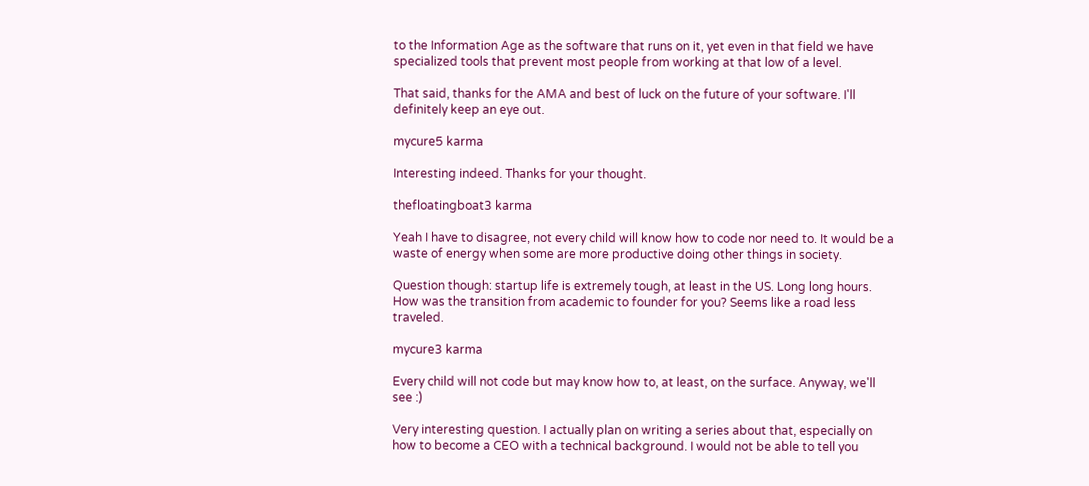to the Information Age as the software that runs on it, yet even in that field we have specialized tools that prevent most people from working at that low of a level.

That said, thanks for the AMA and best of luck on the future of your software. I'll definitely keep an eye out.

mycure5 karma

Interesting indeed. Thanks for your thought.

thefloatingboat3 karma

Yeah I have to disagree, not every child will know how to code nor need to. It would be a waste of energy when some are more productive doing other things in society.

Question though: startup life is extremely tough, at least in the US. Long long hours. How was the transition from academic to founder for you? Seems like a road less traveled.

mycure3 karma

Every child will not code but may know how to, at least, on the surface. Anyway, we'll see :)

Very interesting question. I actually plan on writing a series about that, especially on how to become a CEO with a technical background. I would not be able to tell you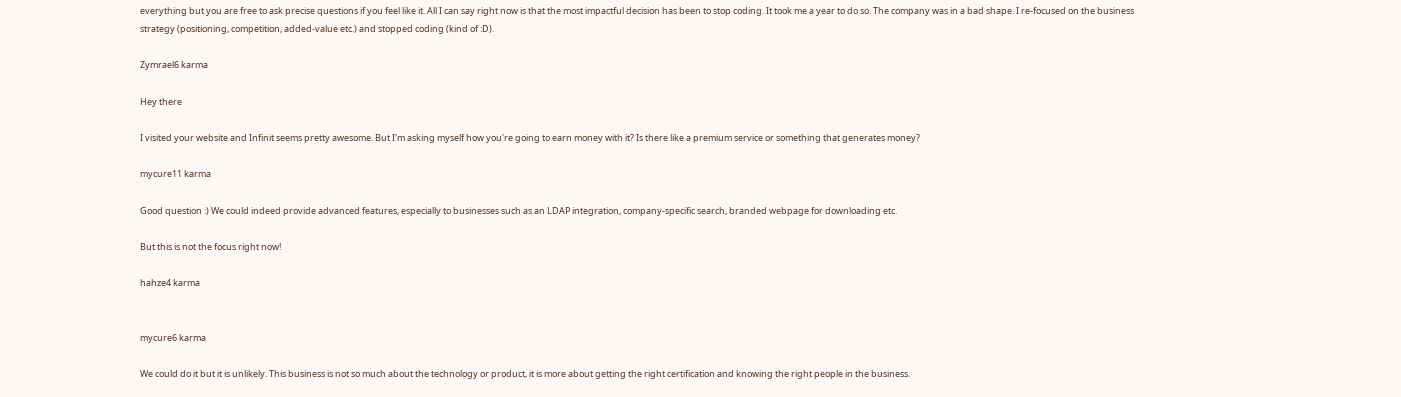everything but you are free to ask precise questions if you feel like it. All I can say right now is that the most impactful decision has been to stop coding. It took me a year to do so. The company was in a bad shape. I re-focused on the business strategy (positioning, competition, added-value etc.) and stopped coding (kind of :D).

Zymrael6 karma

Hey there

I visited your website and Infinit seems pretty awesome. But I'm asking myself how you're going to earn money with it? Is there like a premium service or something that generates money?

mycure11 karma

Good question :) We could indeed provide advanced features, especially to businesses such as an LDAP integration, company-specific search, branded webpage for downloading etc.

But this is not the focus right now!

hahze4 karma


mycure6 karma

We could do it but it is unlikely. This business is not so much about the technology or product, it is more about getting the right certification and knowing the right people in the business.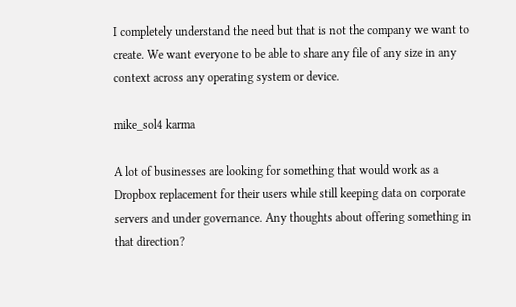I completely understand the need but that is not the company we want to create. We want everyone to be able to share any file of any size in any context across any operating system or device.

mike_sol4 karma

A lot of businesses are looking for something that would work as a Dropbox replacement for their users while still keeping data on corporate servers and under governance. Any thoughts about offering something in that direction?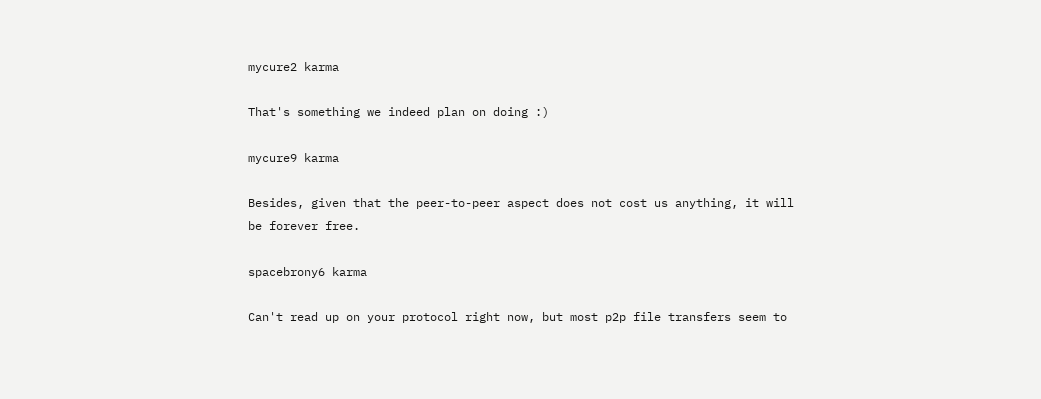mycure2 karma

That's something we indeed plan on doing :)

mycure9 karma

Besides, given that the peer-to-peer aspect does not cost us anything, it will be forever free.

spacebrony6 karma

Can't read up on your protocol right now, but most p2p file transfers seem to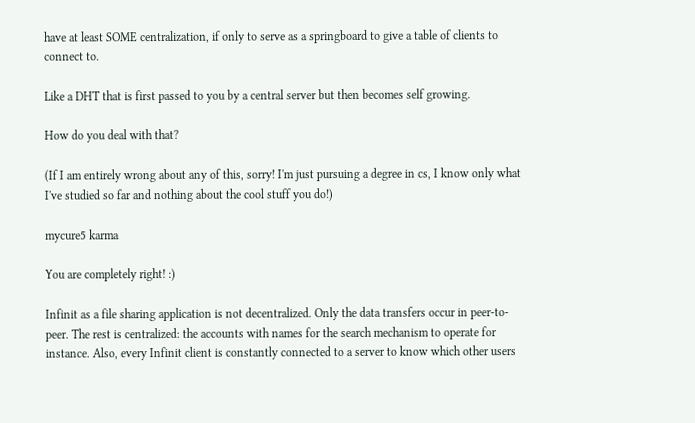have at least SOME centralization, if only to serve as a springboard to give a table of clients to connect to.

Like a DHT that is first passed to you by a central server but then becomes self growing.

How do you deal with that?

(If I am entirely wrong about any of this, sorry! I'm just pursuing a degree in cs, I know only what I've studied so far and nothing about the cool stuff you do!)

mycure5 karma

You are completely right! :)

Infinit as a file sharing application is not decentralized. Only the data transfers occur in peer-to-peer. The rest is centralized: the accounts with names for the search mechanism to operate for instance. Also, every Infinit client is constantly connected to a server to know which other users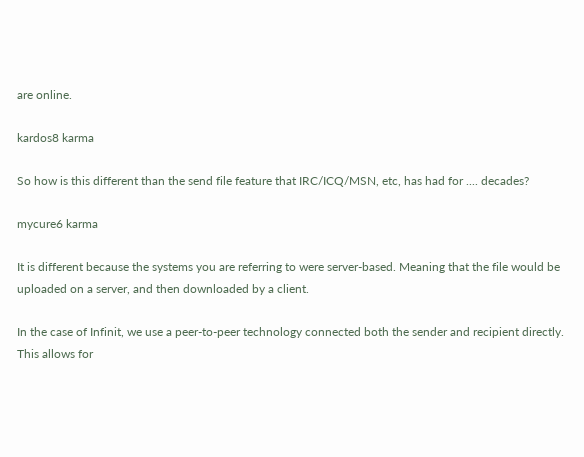are online.

kardos8 karma

So how is this different than the send file feature that IRC/ICQ/MSN, etc, has had for .... decades?

mycure6 karma

It is different because the systems you are referring to were server-based. Meaning that the file would be uploaded on a server, and then downloaded by a client.

In the case of Infinit, we use a peer-to-peer technology connected both the sender and recipient directly. This allows for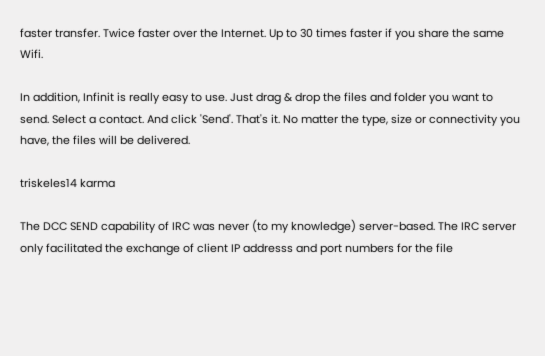faster transfer. Twice faster over the Internet. Up to 30 times faster if you share the same Wifi.

In addition, Infinit is really easy to use. Just drag & drop the files and folder you want to send. Select a contact. And click 'Send'. That's it. No matter the type, size or connectivity you have, the files will be delivered.

triskeles14 karma

The DCC SEND capability of IRC was never (to my knowledge) server-based. The IRC server only facilitated the exchange of client IP addresss and port numbers for the file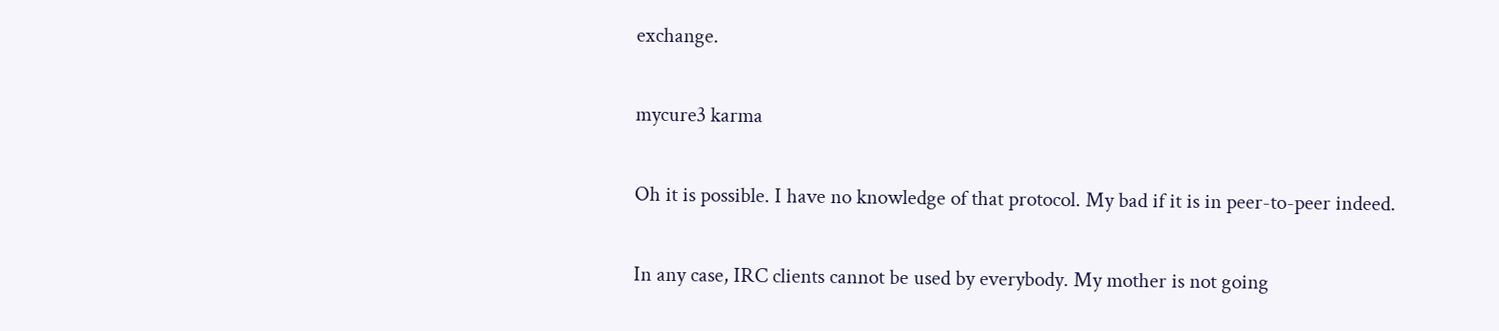exchange.

mycure3 karma

Oh it is possible. I have no knowledge of that protocol. My bad if it is in peer-to-peer indeed.

In any case, IRC clients cannot be used by everybody. My mother is not going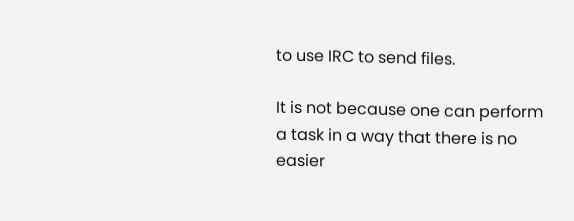to use IRC to send files.

It is not because one can perform a task in a way that there is no easier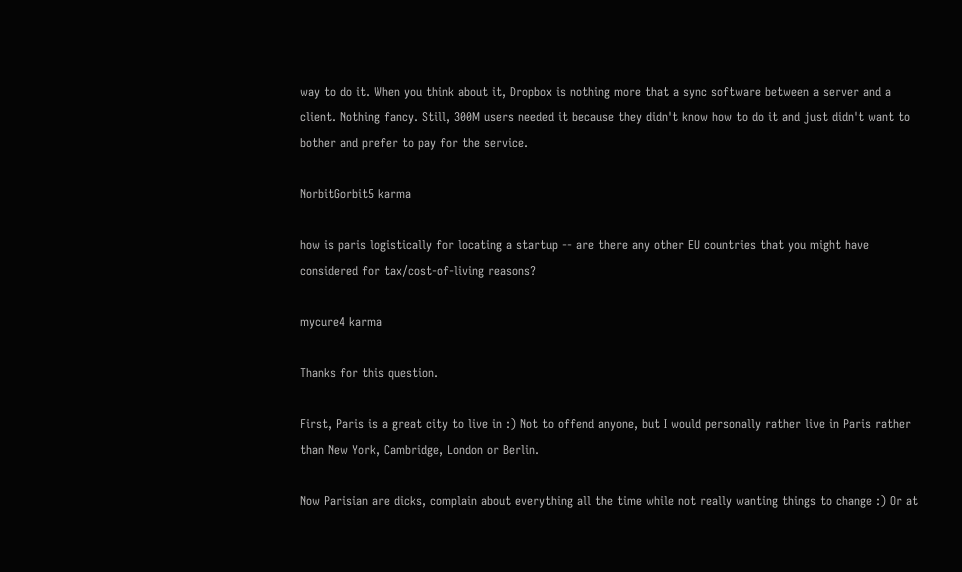way to do it. When you think about it, Dropbox is nothing more that a sync software between a server and a client. Nothing fancy. Still, 300M users needed it because they didn't know how to do it and just didn't want to bother and prefer to pay for the service.

NorbitGorbit5 karma

how is paris logistically for locating a startup -- are there any other EU countries that you might have considered for tax/cost-of-living reasons?

mycure4 karma

Thanks for this question.

First, Paris is a great city to live in :) Not to offend anyone, but I would personally rather live in Paris rather than New York, Cambridge, London or Berlin.

Now Parisian are dicks, complain about everything all the time while not really wanting things to change :) Or at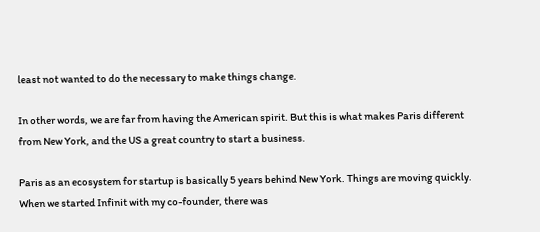least not wanted to do the necessary to make things change.

In other words, we are far from having the American spirit. But this is what makes Paris different from New York, and the US a great country to start a business.

Paris as an ecosystem for startup is basically 5 years behind New York. Things are moving quickly. When we started Infinit with my co-founder, there was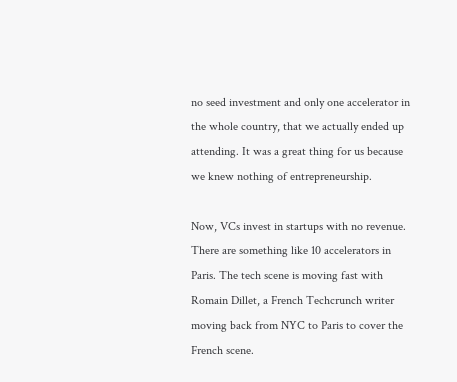no seed investment and only one accelerator in the whole country, that we actually ended up attending. It was a great thing for us because we knew nothing of entrepreneurship.

Now, VCs invest in startups with no revenue. There are something like 10 accelerators in Paris. The tech scene is moving fast with Romain Dillet, a French Techcrunch writer moving back from NYC to Paris to cover the French scene.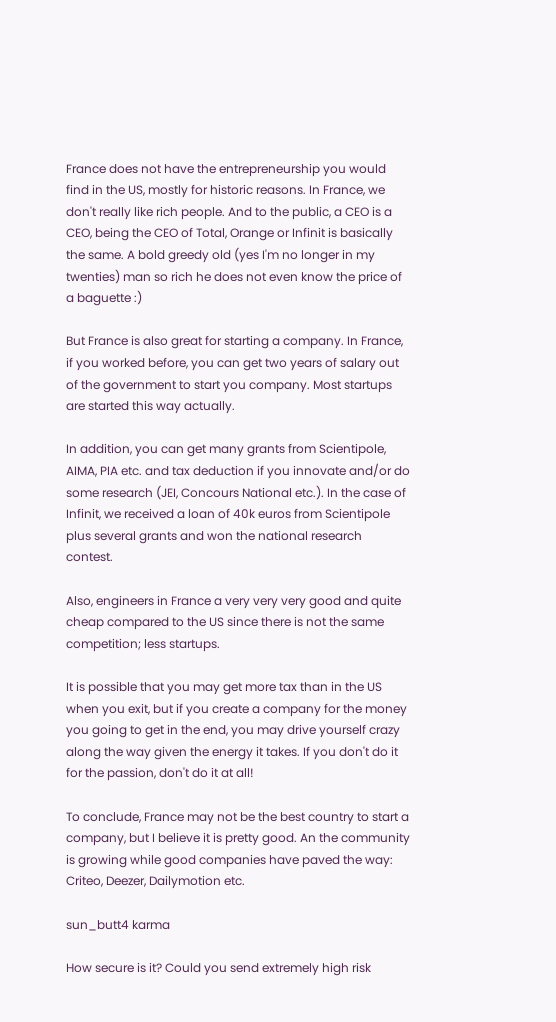France does not have the entrepreneurship you would find in the US, mostly for historic reasons. In France, we don't really like rich people. And to the public, a CEO is a CEO, being the CEO of Total, Orange or Infinit is basically the same. A bold greedy old (yes I'm no longer in my twenties) man so rich he does not even know the price of a baguette :)

But France is also great for starting a company. In France, if you worked before, you can get two years of salary out of the government to start you company. Most startups are started this way actually.

In addition, you can get many grants from Scientipole, AIMA, PIA etc. and tax deduction if you innovate and/or do some research (JEI, Concours National etc.). In the case of Infinit, we received a loan of 40k euros from Scientipole plus several grants and won the national research contest.

Also, engineers in France a very very very good and quite cheap compared to the US since there is not the same competition; less startups.

It is possible that you may get more tax than in the US when you exit, but if you create a company for the money you going to get in the end, you may drive yourself crazy along the way given the energy it takes. If you don't do it for the passion, don't do it at all!

To conclude, France may not be the best country to start a company, but I believe it is pretty good. An the community is growing while good companies have paved the way: Criteo, Deezer, Dailymotion etc.

sun_butt4 karma

How secure is it? Could you send extremely high risk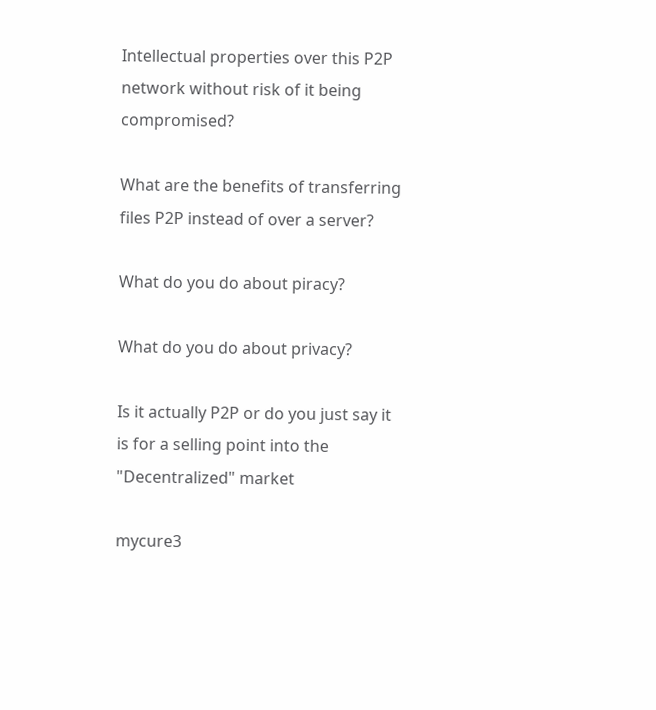Intellectual properties over this P2P network without risk of it being compromised?

What are the benefits of transferring files P2P instead of over a server?

What do you do about piracy?

What do you do about privacy?

Is it actually P2P or do you just say it is for a selling point into the "Decentralized" market

mycure3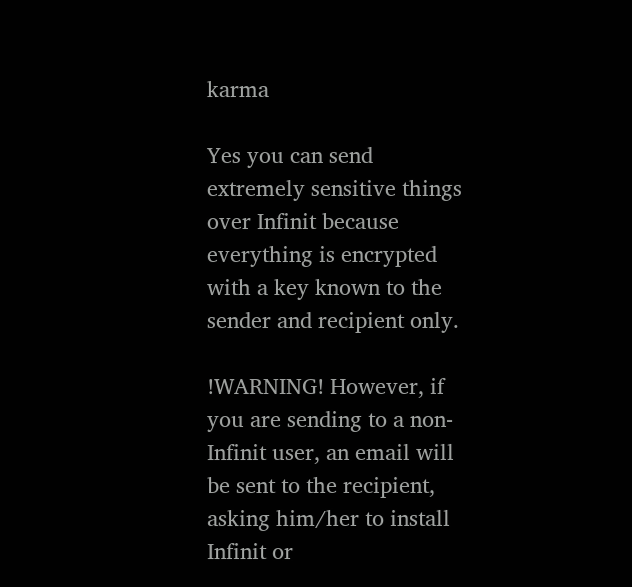karma

Yes you can send extremely sensitive things over Infinit because everything is encrypted with a key known to the sender and recipient only.

!WARNING! However, if you are sending to a non-Infinit user, an email will be sent to the recipient, asking him/her to install Infinit or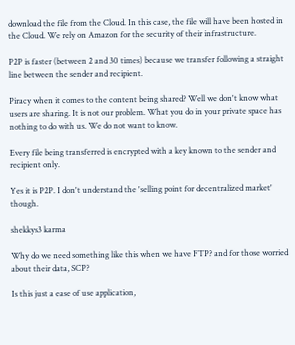download the file from the Cloud. In this case, the file will have been hosted in the Cloud. We rely on Amazon for the security of their infrastructure.

P2P is faster (between 2 and 30 times) because we transfer following a straight line between the sender and recipient.

Piracy when it comes to the content being shared? Well we don't know what users are sharing. It is not our problem. What you do in your private space has nothing to do with us. We do not want to know.

Every file being transferred is encrypted with a key known to the sender and recipient only.

Yes it is P2P. I don't understand the 'selling point for decentralized market' though.

shekkys3 karma

Why do we need something like this when we have FTP? and for those worried about their data, SCP?

Is this just a ease of use application,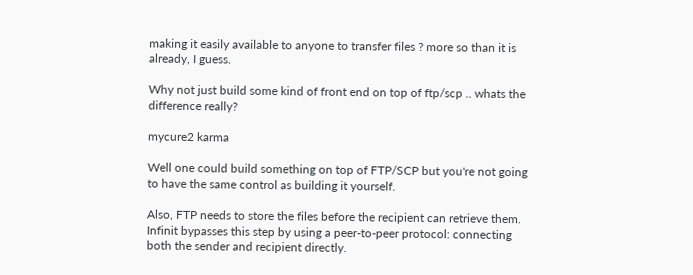making it easily available to anyone to transfer files ? more so than it is already, I guess.

Why not just build some kind of front end on top of ftp/scp .. whats the difference really?

mycure2 karma

Well one could build something on top of FTP/SCP but you're not going to have the same control as building it yourself.

Also, FTP needs to store the files before the recipient can retrieve them. Infinit bypasses this step by using a peer-to-peer protocol: connecting both the sender and recipient directly.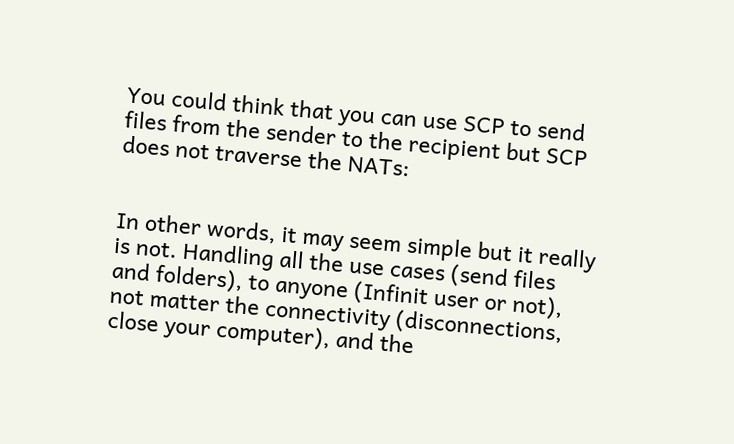You could think that you can use SCP to send files from the sender to the recipient but SCP does not traverse the NATs:


In other words, it may seem simple but it really is not. Handling all the use cases (send files and folders), to anyone (Infinit user or not), not matter the connectivity (disconnections, close your computer), and the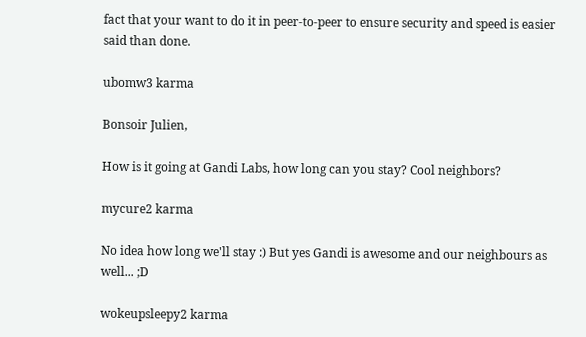fact that your want to do it in peer-to-peer to ensure security and speed is easier said than done.

ubomw3 karma

Bonsoir Julien,

How is it going at Gandi Labs, how long can you stay? Cool neighbors?

mycure2 karma

No idea how long we'll stay :) But yes Gandi is awesome and our neighbours as well... ;D

wokeupsleepy2 karma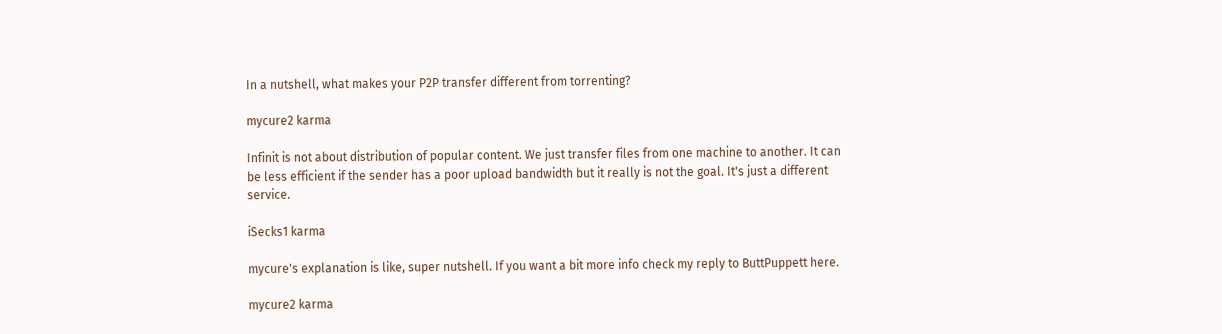In a nutshell, what makes your P2P transfer different from torrenting?

mycure2 karma

Infinit is not about distribution of popular content. We just transfer files from one machine to another. It can be less efficient if the sender has a poor upload bandwidth but it really is not the goal. It's just a different service.

iSecks1 karma

mycure's explanation is like, super nutshell. If you want a bit more info check my reply to ButtPuppett here.

mycure2 karma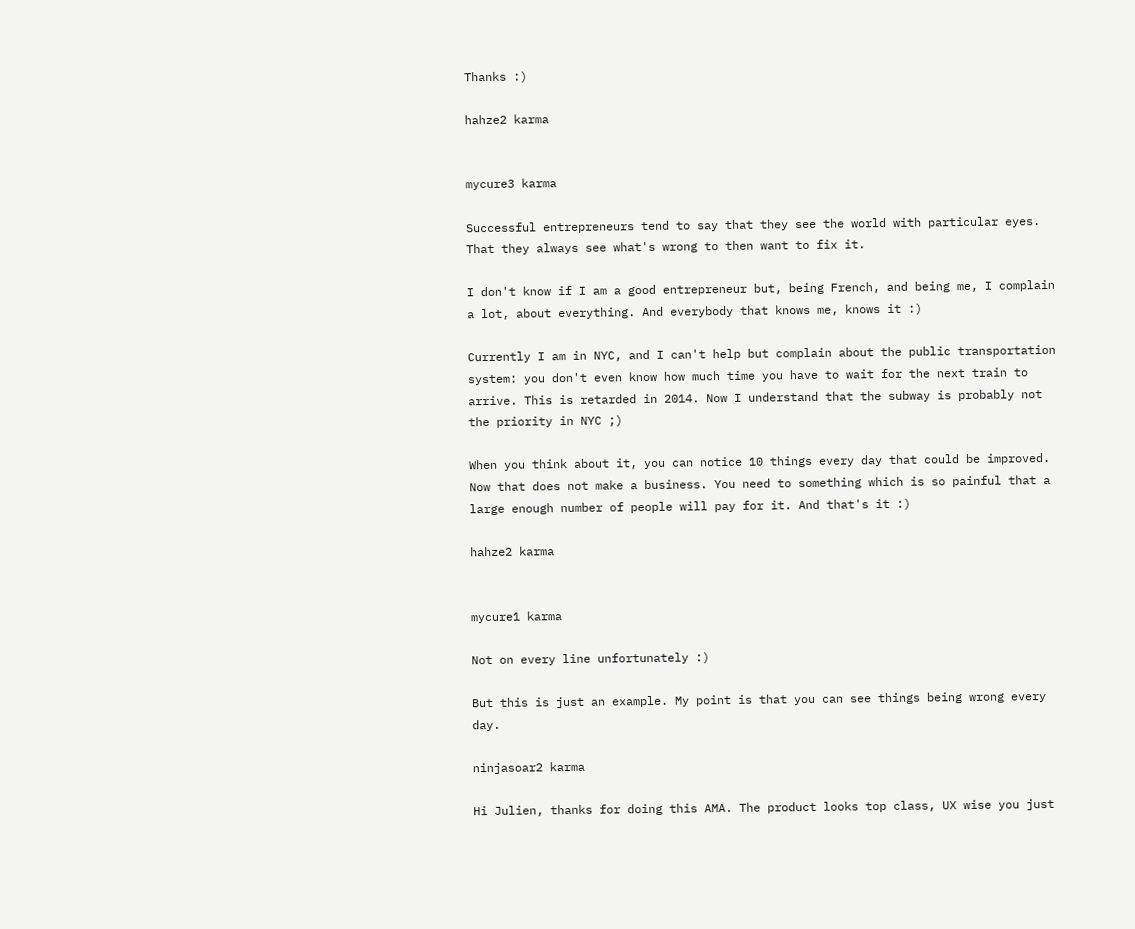Thanks :)

hahze2 karma


mycure3 karma

Successful entrepreneurs tend to say that they see the world with particular eyes. That they always see what's wrong to then want to fix it.

I don't know if I am a good entrepreneur but, being French, and being me, I complain a lot, about everything. And everybody that knows me, knows it :)

Currently I am in NYC, and I can't help but complain about the public transportation system: you don't even know how much time you have to wait for the next train to arrive. This is retarded in 2014. Now I understand that the subway is probably not the priority in NYC ;)

When you think about it, you can notice 10 things every day that could be improved. Now that does not make a business. You need to something which is so painful that a large enough number of people will pay for it. And that's it :)

hahze2 karma


mycure1 karma

Not on every line unfortunately :)

But this is just an example. My point is that you can see things being wrong every day.

ninjasoar2 karma

Hi Julien, thanks for doing this AMA. The product looks top class, UX wise you just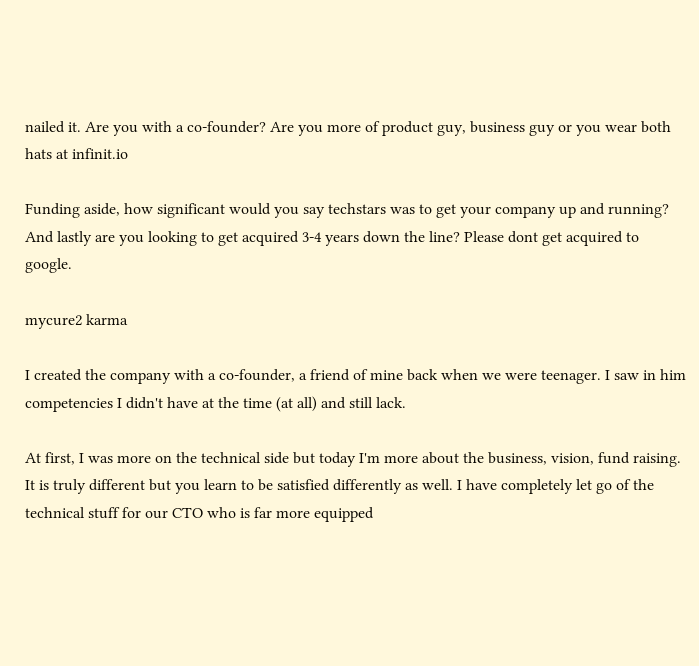nailed it. Are you with a co-founder? Are you more of product guy, business guy or you wear both hats at infinit.io

Funding aside, how significant would you say techstars was to get your company up and running? And lastly are you looking to get acquired 3-4 years down the line? Please dont get acquired to google.

mycure2 karma

I created the company with a co-founder, a friend of mine back when we were teenager. I saw in him competencies I didn't have at the time (at all) and still lack.

At first, I was more on the technical side but today I'm more about the business, vision, fund raising. It is truly different but you learn to be satisfied differently as well. I have completely let go of the technical stuff for our CTO who is far more equipped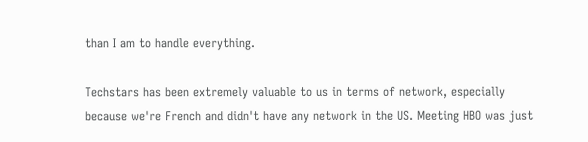than I am to handle everything.

Techstars has been extremely valuable to us in terms of network, especially because we're French and didn't have any network in the US. Meeting HBO was just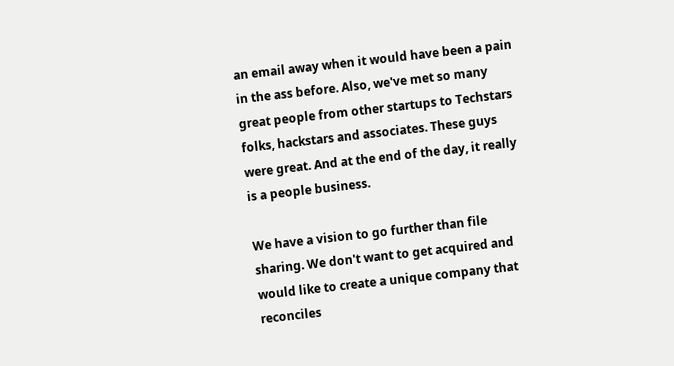an email away when it would have been a pain in the ass before. Also, we've met so many great people from other startups to Techstars folks, hackstars and associates. These guys were great. And at the end of the day, it really is a people business.

We have a vision to go further than file sharing. We don't want to get acquired and would like to create a unique company that reconciles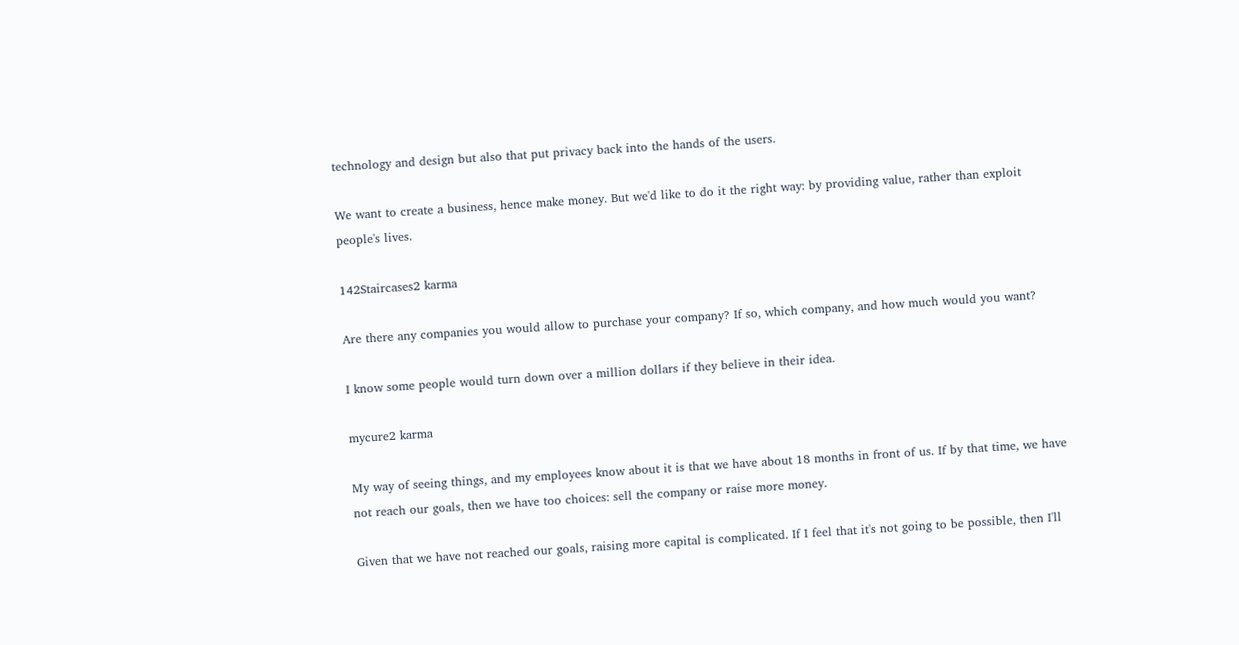technology and design but also that put privacy back into the hands of the users.

We want to create a business, hence make money. But we'd like to do it the right way: by providing value, rather than exploit people's lives.

142Staircases2 karma

Are there any companies you would allow to purchase your company? If so, which company, and how much would you want?

I know some people would turn down over a million dollars if they believe in their idea.

mycure2 karma

My way of seeing things, and my employees know about it is that we have about 18 months in front of us. If by that time, we have not reach our goals, then we have too choices: sell the company or raise more money.

Given that we have not reached our goals, raising more capital is complicated. If I feel that it's not going to be possible, then I'll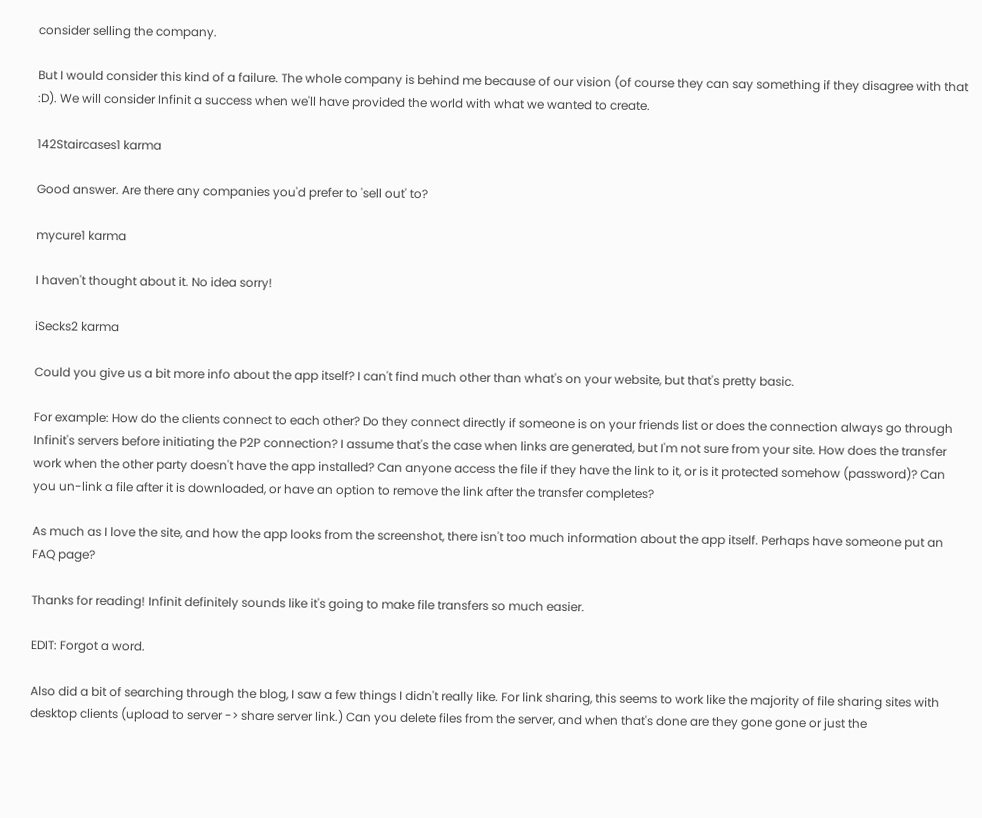consider selling the company.

But I would consider this kind of a failure. The whole company is behind me because of our vision (of course they can say something if they disagree with that :D). We will consider Infinit a success when we'll have provided the world with what we wanted to create.

142Staircases1 karma

Good answer. Are there any companies you'd prefer to 'sell out' to?

mycure1 karma

I haven't thought about it. No idea sorry!

iSecks2 karma

Could you give us a bit more info about the app itself? I can't find much other than what's on your website, but that's pretty basic.

For example: How do the clients connect to each other? Do they connect directly if someone is on your friends list or does the connection always go through Infinit's servers before initiating the P2P connection? I assume that's the case when links are generated, but I'm not sure from your site. How does the transfer work when the other party doesn't have the app installed? Can anyone access the file if they have the link to it, or is it protected somehow (password)? Can you un-link a file after it is downloaded, or have an option to remove the link after the transfer completes?

As much as I love the site, and how the app looks from the screenshot, there isn't too much information about the app itself. Perhaps have someone put an FAQ page?

Thanks for reading! Infinit definitely sounds like it's going to make file transfers so much easier.

EDIT: Forgot a word.

Also did a bit of searching through the blog, I saw a few things I didn't really like. For link sharing, this seems to work like the majority of file sharing sites with desktop clients (upload to server -> share server link.) Can you delete files from the server, and when that's done are they gone gone or just the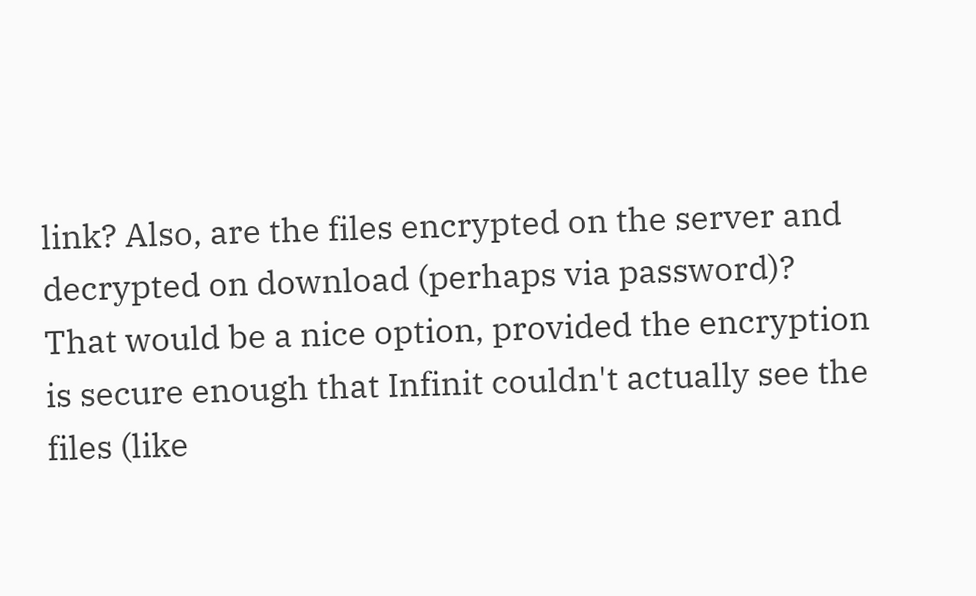link? Also, are the files encrypted on the server and decrypted on download (perhaps via password)? That would be a nice option, provided the encryption is secure enough that Infinit couldn't actually see the files (like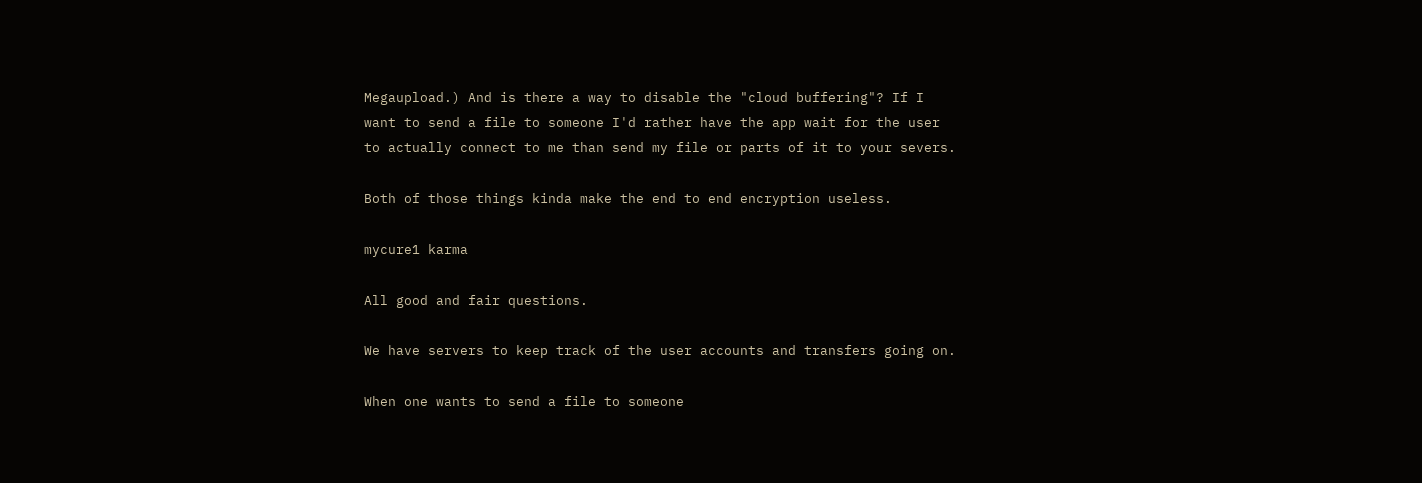Megaupload.) And is there a way to disable the "cloud buffering"? If I want to send a file to someone I'd rather have the app wait for the user to actually connect to me than send my file or parts of it to your severs.

Both of those things kinda make the end to end encryption useless.

mycure1 karma

All good and fair questions.

We have servers to keep track of the user accounts and transfers going on.

When one wants to send a file to someone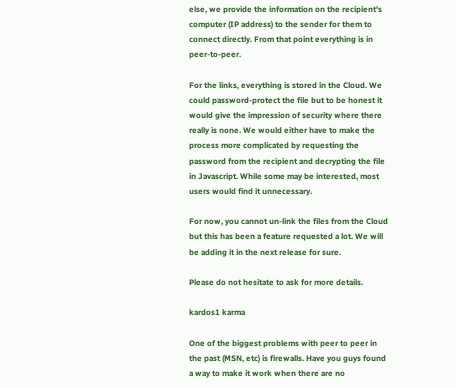else, we provide the information on the recipient's computer (IP address) to the sender for them to connect directly. From that point everything is in peer-to-peer.

For the links, everything is stored in the Cloud. We could password-protect the file but to be honest it would give the impression of security where there really is none. We would either have to make the process more complicated by requesting the password from the recipient and decrypting the file in Javascript. While some may be interested, most users would find it unnecessary.

For now, you cannot un-link the files from the Cloud but this has been a feature requested a lot. We will be adding it in the next release for sure.

Please do not hesitate to ask for more details.

kardos1 karma

One of the biggest problems with peer to peer in the past (MSN, etc) is firewalls. Have you guys found a way to make it work when there are no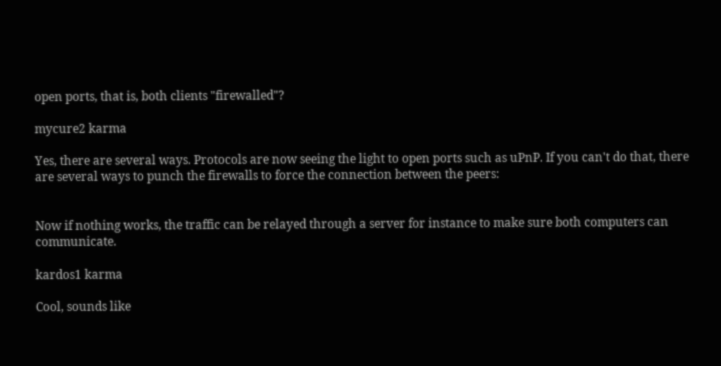open ports, that is, both clients "firewalled"?

mycure2 karma

Yes, there are several ways. Protocols are now seeing the light to open ports such as uPnP. If you can't do that, there are several ways to punch the firewalls to force the connection between the peers:


Now if nothing works, the traffic can be relayed through a server for instance to make sure both computers can communicate.

kardos1 karma

Cool, sounds like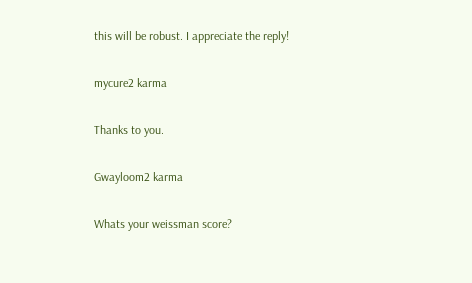this will be robust. I appreciate the reply!

mycure2 karma

Thanks to you.

Gwayloom2 karma

Whats your weissman score?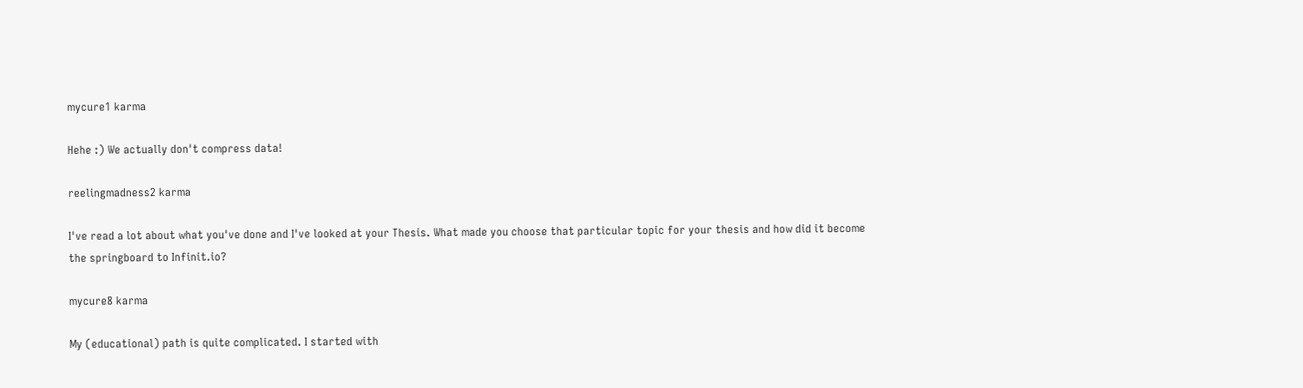mycure1 karma

Hehe :) We actually don't compress data!

reelingmadness2 karma

I've read a lot about what you've done and I've looked at your Thesis. What made you choose that particular topic for your thesis and how did it become the springboard to Infinit.io?

mycure8 karma

My (educational) path is quite complicated. I started with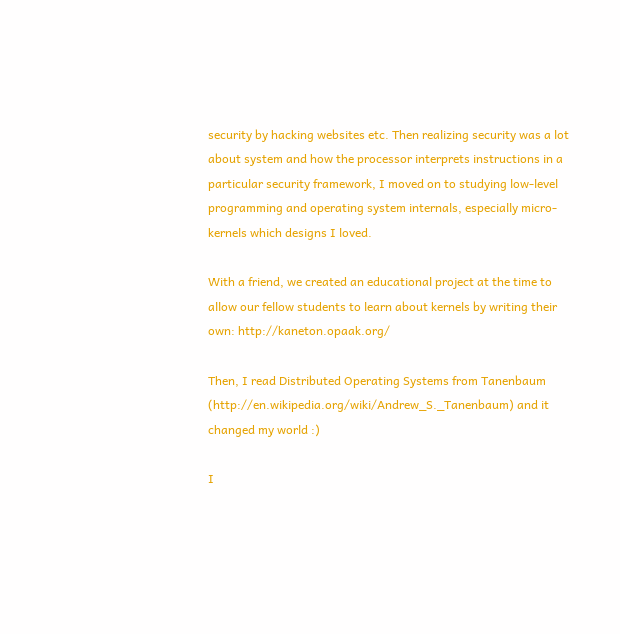security by hacking websites etc. Then realizing security was a lot about system and how the processor interprets instructions in a particular security framework, I moved on to studying low-level programming and operating system internals, especially micro-kernels which designs I loved.

With a friend, we created an educational project at the time to allow our fellow students to learn about kernels by writing their own: http://kaneton.opaak.org/

Then, I read Distributed Operating Systems from Tanenbaum (http://en.wikipedia.org/wiki/Andrew_S._Tanenbaum) and it changed my world :)

I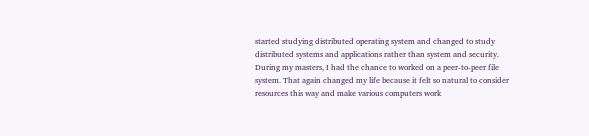started studying distributed operating system and changed to study distributed systems and applications rather than system and security. During my masters, I had the chance to worked on a peer-to-peer file system. That again changed my life because it felt so natural to consider resources this way and make various computers work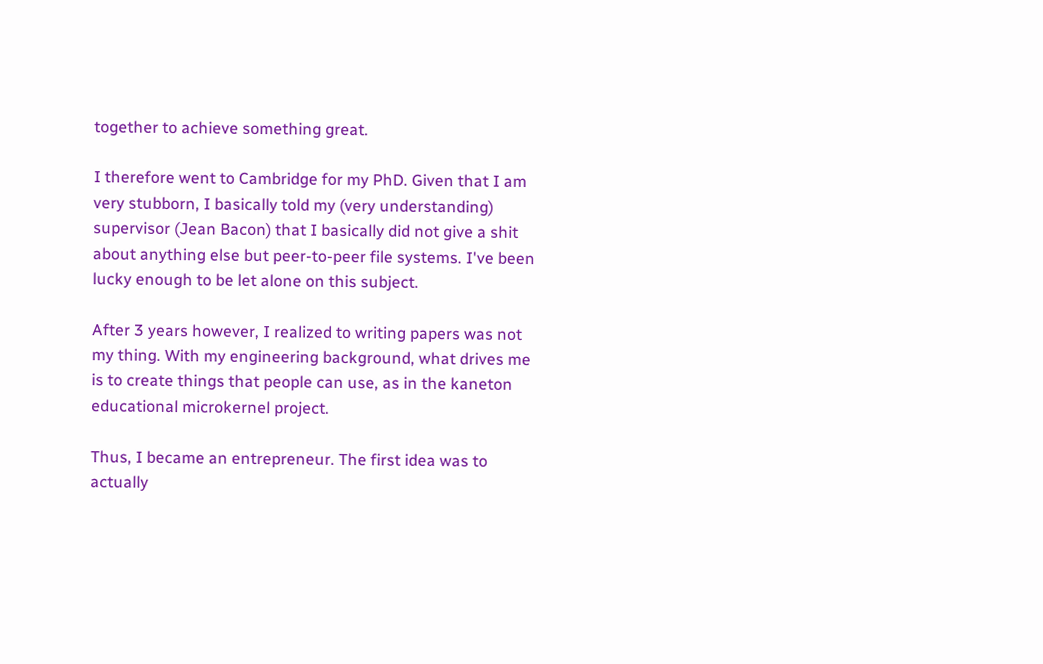together to achieve something great.

I therefore went to Cambridge for my PhD. Given that I am very stubborn, I basically told my (very understanding) supervisor (Jean Bacon) that I basically did not give a shit about anything else but peer-to-peer file systems. I've been lucky enough to be let alone on this subject.

After 3 years however, I realized to writing papers was not my thing. With my engineering background, what drives me is to create things that people can use, as in the kaneton educational microkernel project.

Thus, I became an entrepreneur. The first idea was to actually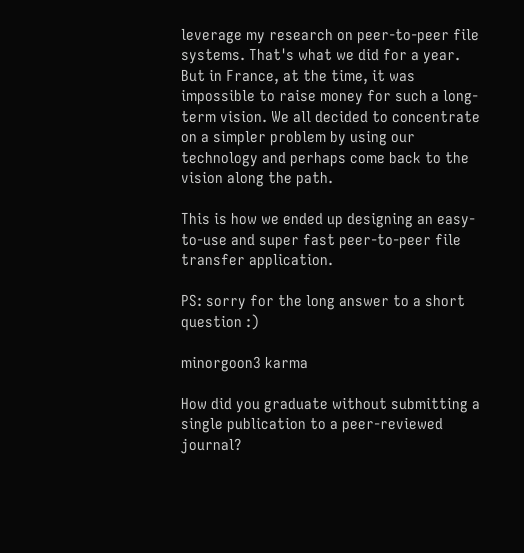leverage my research on peer-to-peer file systems. That's what we did for a year. But in France, at the time, it was impossible to raise money for such a long-term vision. We all decided to concentrate on a simpler problem by using our technology and perhaps come back to the vision along the path.

This is how we ended up designing an easy-to-use and super fast peer-to-peer file transfer application.

PS: sorry for the long answer to a short question :)

minorgoon3 karma

How did you graduate without submitting a single publication to a peer-reviewed journal?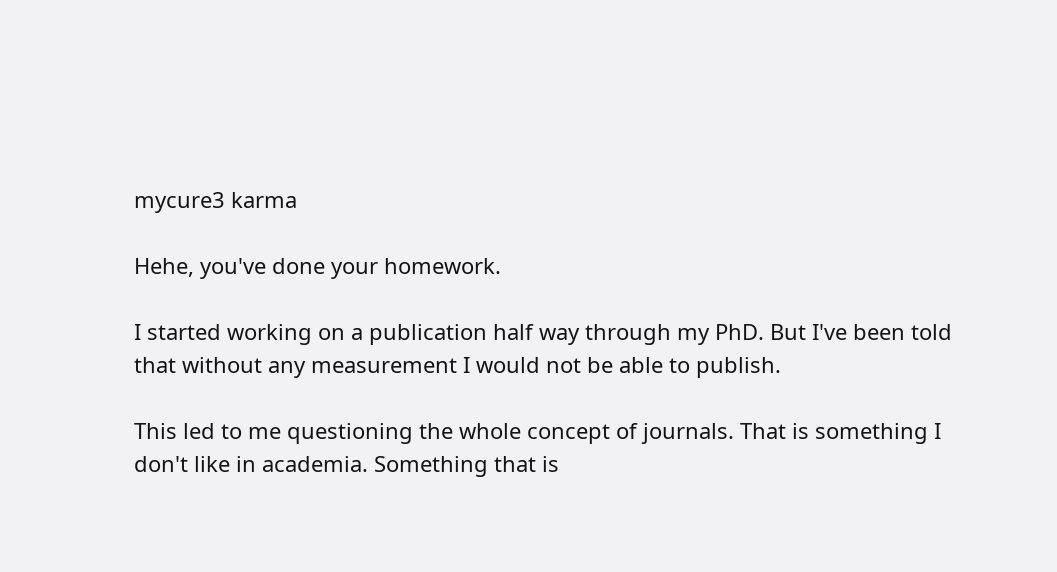mycure3 karma

Hehe, you've done your homework.

I started working on a publication half way through my PhD. But I've been told that without any measurement I would not be able to publish.

This led to me questioning the whole concept of journals. That is something I don't like in academia. Something that is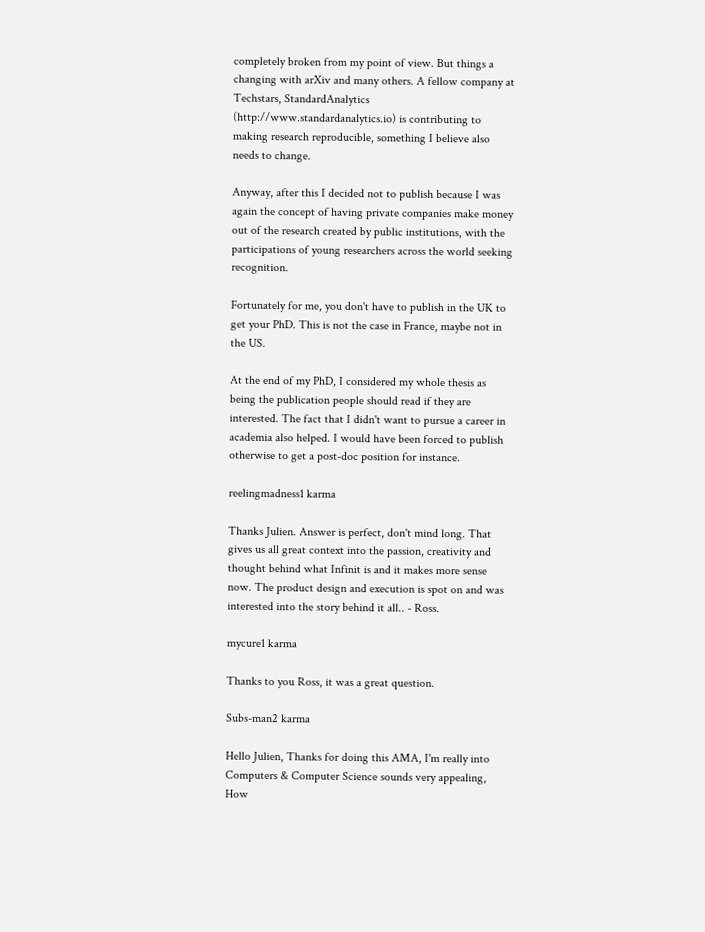completely broken from my point of view. But things a changing with arXiv and many others. A fellow company at Techstars, StandardAnalytics (http://www.standardanalytics.io) is contributing to making research reproducible, something I believe also needs to change.

Anyway, after this I decided not to publish because I was again the concept of having private companies make money out of the research created by public institutions, with the participations of young researchers across the world seeking recognition.

Fortunately for me, you don't have to publish in the UK to get your PhD. This is not the case in France, maybe not in the US.

At the end of my PhD, I considered my whole thesis as being the publication people should read if they are interested. The fact that I didn't want to pursue a career in academia also helped. I would have been forced to publish otherwise to get a post-doc position for instance.

reelingmadness1 karma

Thanks Julien. Answer is perfect, don't mind long. That gives us all great context into the passion, creativity and thought behind what Infinit is and it makes more sense now. The product design and execution is spot on and was interested into the story behind it all.. - Ross.

mycure1 karma

Thanks to you Ross, it was a great question.

Subs-man2 karma

Hello Julien, Thanks for doing this AMA, I'm really into Computers & Computer Science sounds very appealing, How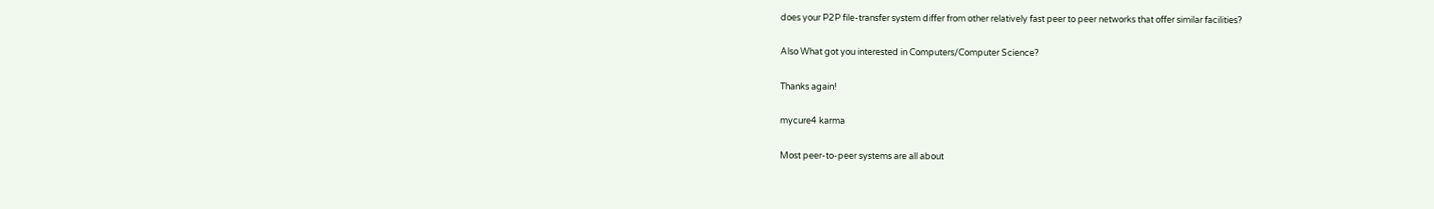does your P2P file-transfer system differ from other relatively fast peer to peer networks that offer similar facilities?

Also What got you interested in Computers/Computer Science?

Thanks again!

mycure4 karma

Most peer-to-peer systems are all about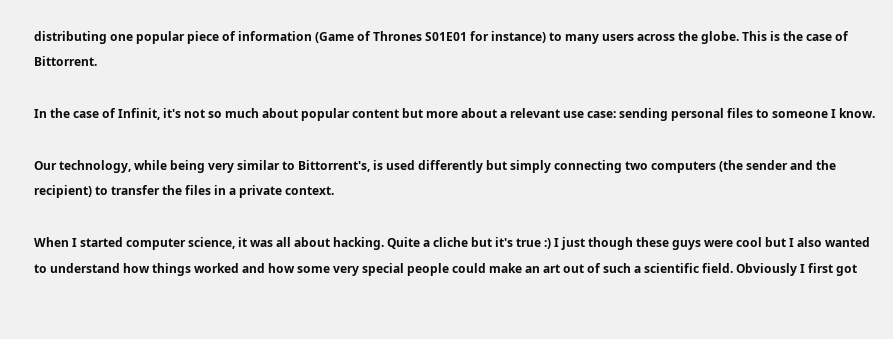distributing one popular piece of information (Game of Thrones S01E01 for instance) to many users across the globe. This is the case of Bittorrent.

In the case of Infinit, it's not so much about popular content but more about a relevant use case: sending personal files to someone I know.

Our technology, while being very similar to Bittorrent's, is used differently but simply connecting two computers (the sender and the recipient) to transfer the files in a private context.

When I started computer science, it was all about hacking. Quite a cliche but it's true :) I just though these guys were cool but I also wanted to understand how things worked and how some very special people could make an art out of such a scientific field. Obviously I first got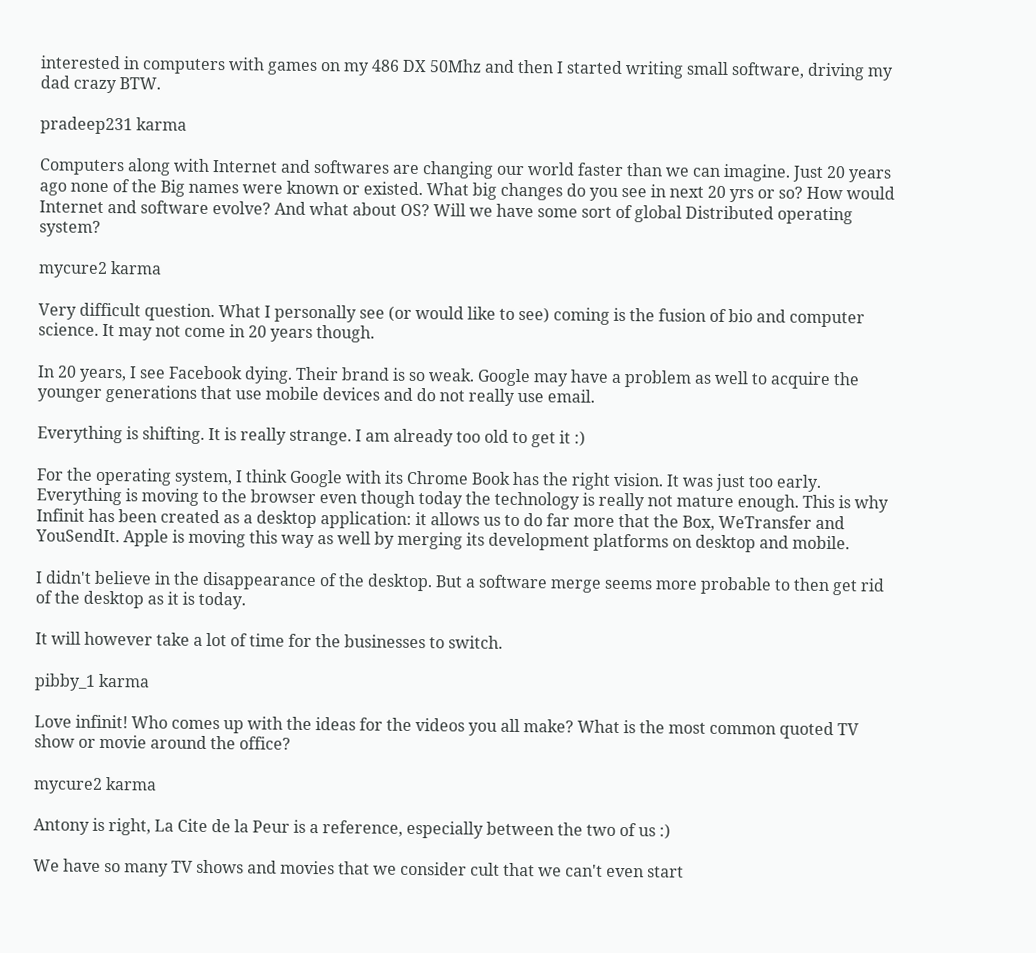interested in computers with games on my 486 DX 50Mhz and then I started writing small software, driving my dad crazy BTW.

pradeep231 karma

Computers along with Internet and softwares are changing our world faster than we can imagine. Just 20 years ago none of the Big names were known or existed. What big changes do you see in next 20 yrs or so? How would Internet and software evolve? And what about OS? Will we have some sort of global Distributed operating system?

mycure2 karma

Very difficult question. What I personally see (or would like to see) coming is the fusion of bio and computer science. It may not come in 20 years though.

In 20 years, I see Facebook dying. Their brand is so weak. Google may have a problem as well to acquire the younger generations that use mobile devices and do not really use email.

Everything is shifting. It is really strange. I am already too old to get it :)

For the operating system, I think Google with its Chrome Book has the right vision. It was just too early. Everything is moving to the browser even though today the technology is really not mature enough. This is why Infinit has been created as a desktop application: it allows us to do far more that the Box, WeTransfer and YouSendIt. Apple is moving this way as well by merging its development platforms on desktop and mobile.

I didn't believe in the disappearance of the desktop. But a software merge seems more probable to then get rid of the desktop as it is today.

It will however take a lot of time for the businesses to switch.

pibby_1 karma

Love infinit! Who comes up with the ideas for the videos you all make? What is the most common quoted TV show or movie around the office?

mycure2 karma

Antony is right, La Cite de la Peur is a reference, especially between the two of us :)

We have so many TV shows and movies that we consider cult that we can't even start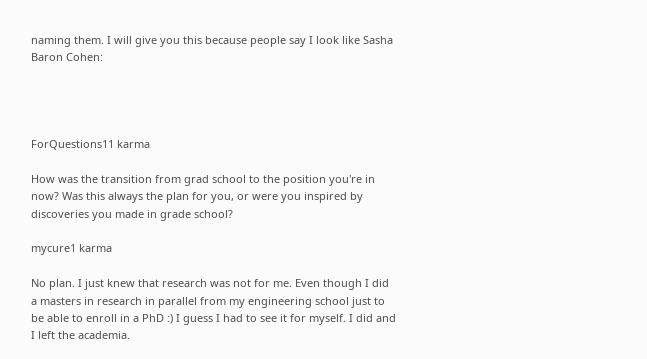naming them. I will give you this because people say I look like Sasha Baron Cohen:




ForQuestions11 karma

How was the transition from grad school to the position you're in now? Was this always the plan for you, or were you inspired by discoveries you made in grade school?

mycure1 karma

No plan. I just knew that research was not for me. Even though I did a masters in research in parallel from my engineering school just to be able to enroll in a PhD :) I guess I had to see it for myself. I did and I left the academia.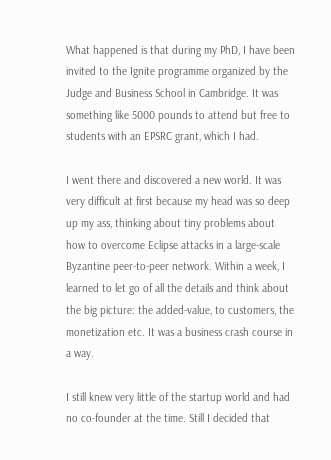What happened is that during my PhD, I have been invited to the Ignite programme organized by the Judge and Business School in Cambridge. It was something like 5000 pounds to attend but free to students with an EPSRC grant, which I had.

I went there and discovered a new world. It was very difficult at first because my head was so deep up my ass, thinking about tiny problems about how to overcome Eclipse attacks in a large-scale Byzantine peer-to-peer network. Within a week, I learned to let go of all the details and think about the big picture: the added-value, to customers, the monetization etc. It was a business crash course in a way.

I still knew very little of the startup world and had no co-founder at the time. Still I decided that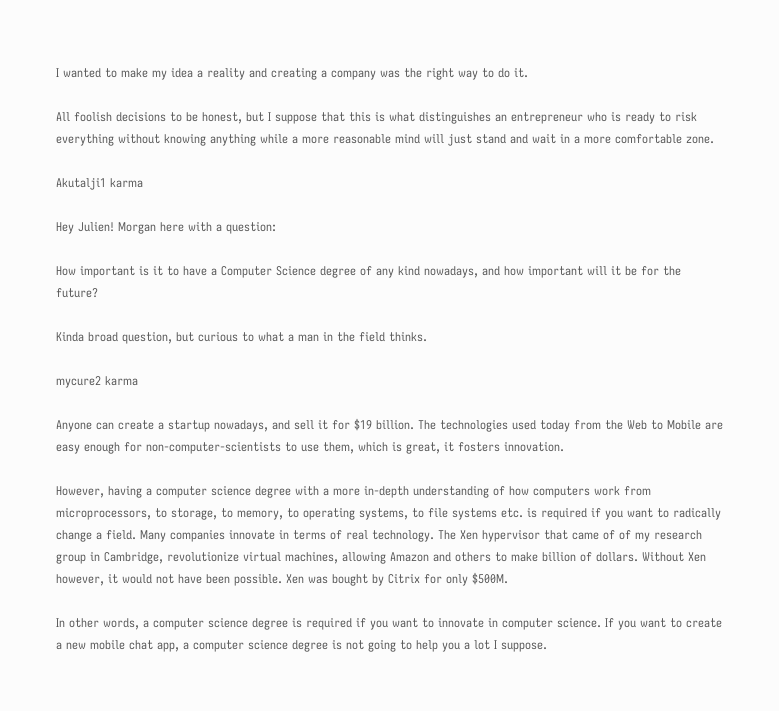I wanted to make my idea a reality and creating a company was the right way to do it.

All foolish decisions to be honest, but I suppose that this is what distinguishes an entrepreneur who is ready to risk everything without knowing anything while a more reasonable mind will just stand and wait in a more comfortable zone.

Akutalji1 karma

Hey Julien! Morgan here with a question:

How important is it to have a Computer Science degree of any kind nowadays, and how important will it be for the future?

Kinda broad question, but curious to what a man in the field thinks.

mycure2 karma

Anyone can create a startup nowadays, and sell it for $19 billion. The technologies used today from the Web to Mobile are easy enough for non-computer-scientists to use them, which is great, it fosters innovation.

However, having a computer science degree with a more in-depth understanding of how computers work from microprocessors, to storage, to memory, to operating systems, to file systems etc. is required if you want to radically change a field. Many companies innovate in terms of real technology. The Xen hypervisor that came of of my research group in Cambridge, revolutionize virtual machines, allowing Amazon and others to make billion of dollars. Without Xen however, it would not have been possible. Xen was bought by Citrix for only $500M.

In other words, a computer science degree is required if you want to innovate in computer science. If you want to create a new mobile chat app, a computer science degree is not going to help you a lot I suppose.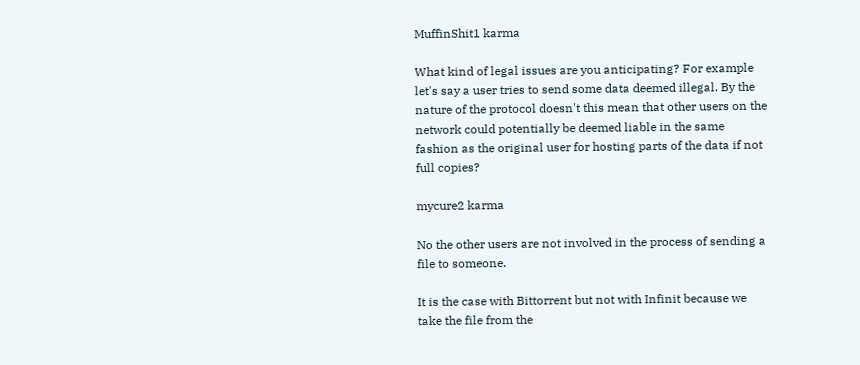MuffinShit1 karma

What kind of legal issues are you anticipating? For example let's say a user tries to send some data deemed illegal. By the nature of the protocol doesn't this mean that other users on the network could potentially be deemed liable in the same fashion as the original user for hosting parts of the data if not full copies?

mycure2 karma

No the other users are not involved in the process of sending a file to someone.

It is the case with Bittorrent but not with Infinit because we take the file from the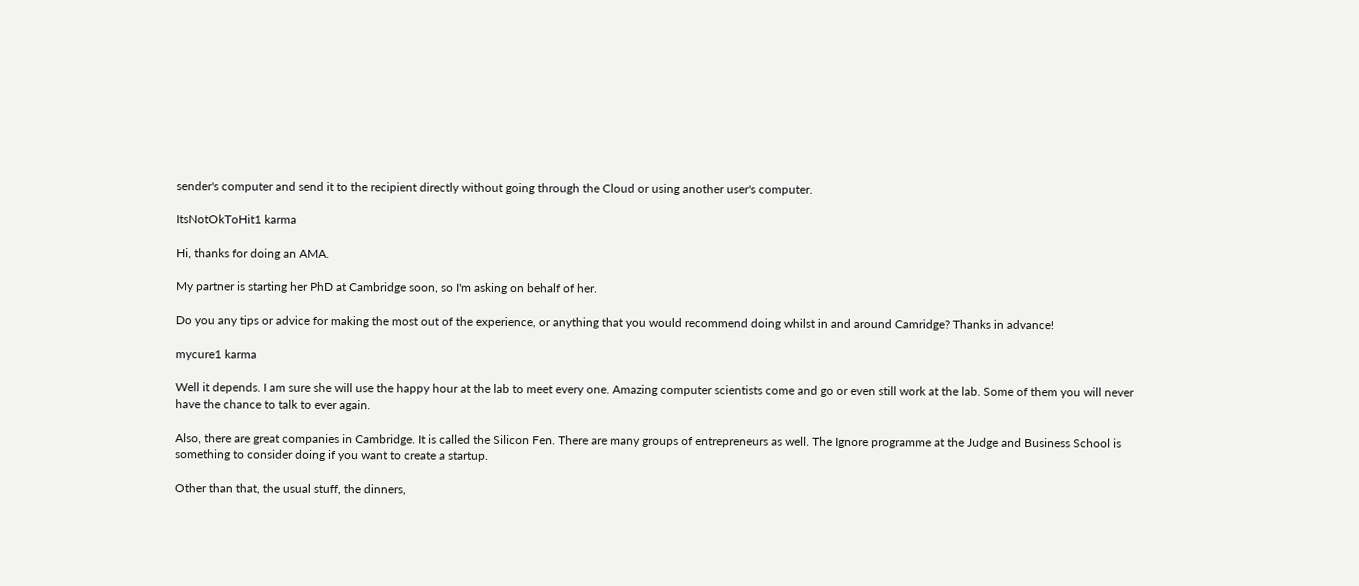sender's computer and send it to the recipient directly without going through the Cloud or using another user's computer.

ItsNotOkToHit1 karma

Hi, thanks for doing an AMA.

My partner is starting her PhD at Cambridge soon, so I'm asking on behalf of her.

Do you any tips or advice for making the most out of the experience, or anything that you would recommend doing whilst in and around Camridge? Thanks in advance!

mycure1 karma

Well it depends. I am sure she will use the happy hour at the lab to meet every one. Amazing computer scientists come and go or even still work at the lab. Some of them you will never have the chance to talk to ever again.

Also, there are great companies in Cambridge. It is called the Silicon Fen. There are many groups of entrepreneurs as well. The Ignore programme at the Judge and Business School is something to consider doing if you want to create a startup.

Other than that, the usual stuff, the dinners,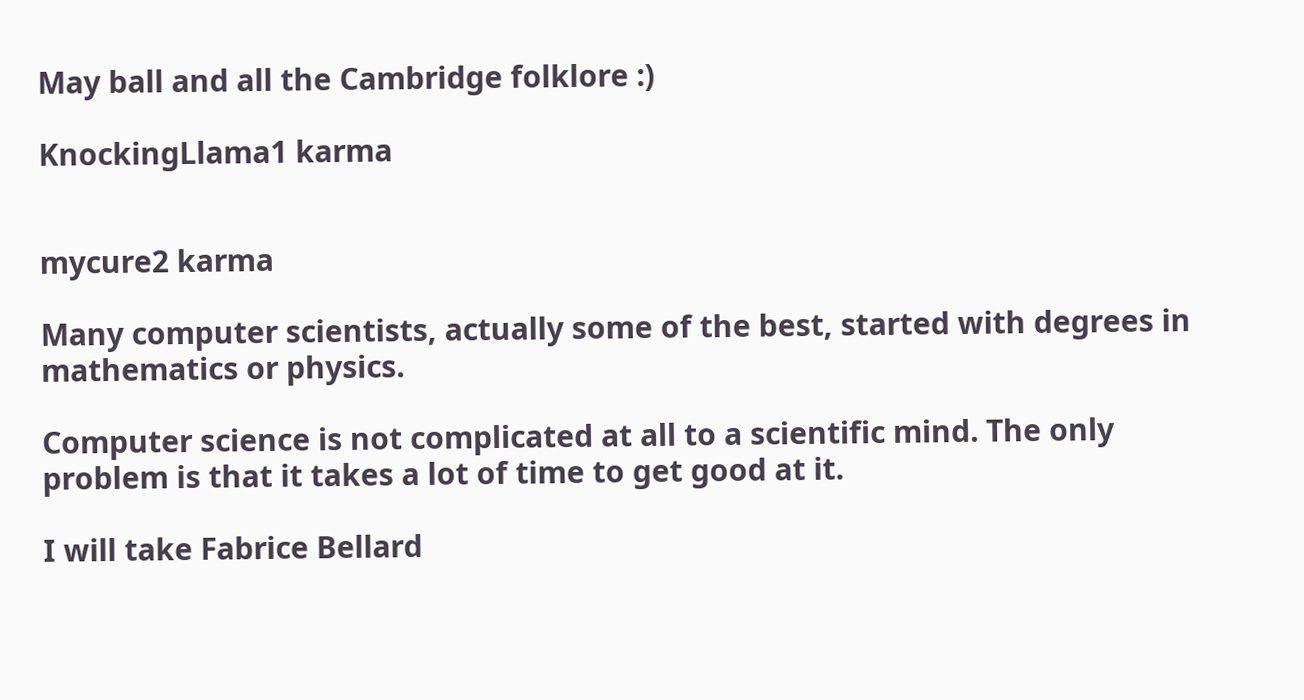May ball and all the Cambridge folklore :)

KnockingLlama1 karma


mycure2 karma

Many computer scientists, actually some of the best, started with degrees in mathematics or physics.

Computer science is not complicated at all to a scientific mind. The only problem is that it takes a lot of time to get good at it.

I will take Fabrice Bellard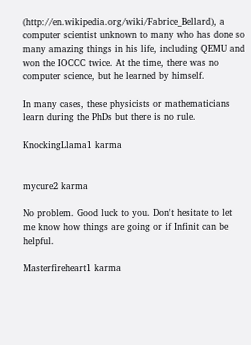(http://en.wikipedia.org/wiki/Fabrice_Bellard), a computer scientist unknown to many who has done so many amazing things in his life, including QEMU and won the IOCCC twice. At the time, there was no computer science, but he learned by himself.

In many cases, these physicists or mathematicians learn during the PhDs but there is no rule.

KnockingLlama1 karma


mycure2 karma

No problem. Good luck to you. Don't hesitate to let me know how things are going or if Infinit can be helpful.

Masterfireheart1 karma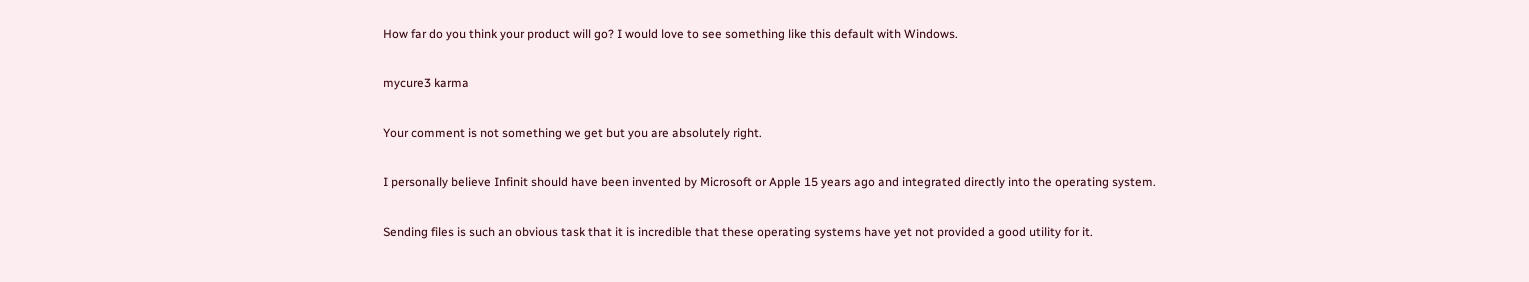How far do you think your product will go? I would love to see something like this default with Windows.

mycure3 karma

Your comment is not something we get but you are absolutely right.

I personally believe Infinit should have been invented by Microsoft or Apple 15 years ago and integrated directly into the operating system.

Sending files is such an obvious task that it is incredible that these operating systems have yet not provided a good utility for it.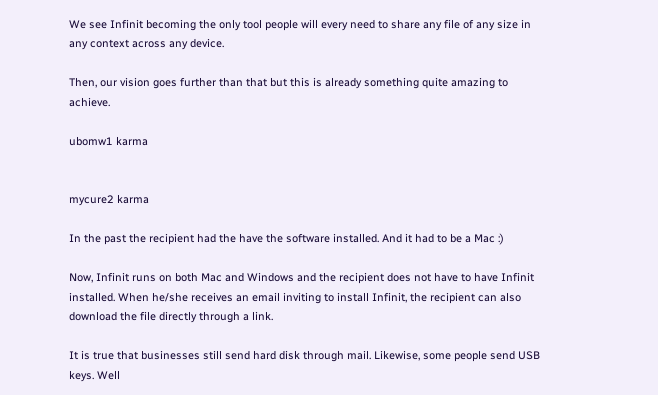We see Infinit becoming the only tool people will every need to share any file of any size in any context across any device.

Then, our vision goes further than that but this is already something quite amazing to achieve.

ubomw1 karma


mycure2 karma

In the past the recipient had the have the software installed. And it had to be a Mac :)

Now, Infinit runs on both Mac and Windows and the recipient does not have to have Infinit installed. When he/she receives an email inviting to install Infinit, the recipient can also download the file directly through a link.

It is true that businesses still send hard disk through mail. Likewise, some people send USB keys. Well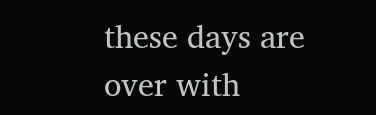these days are over with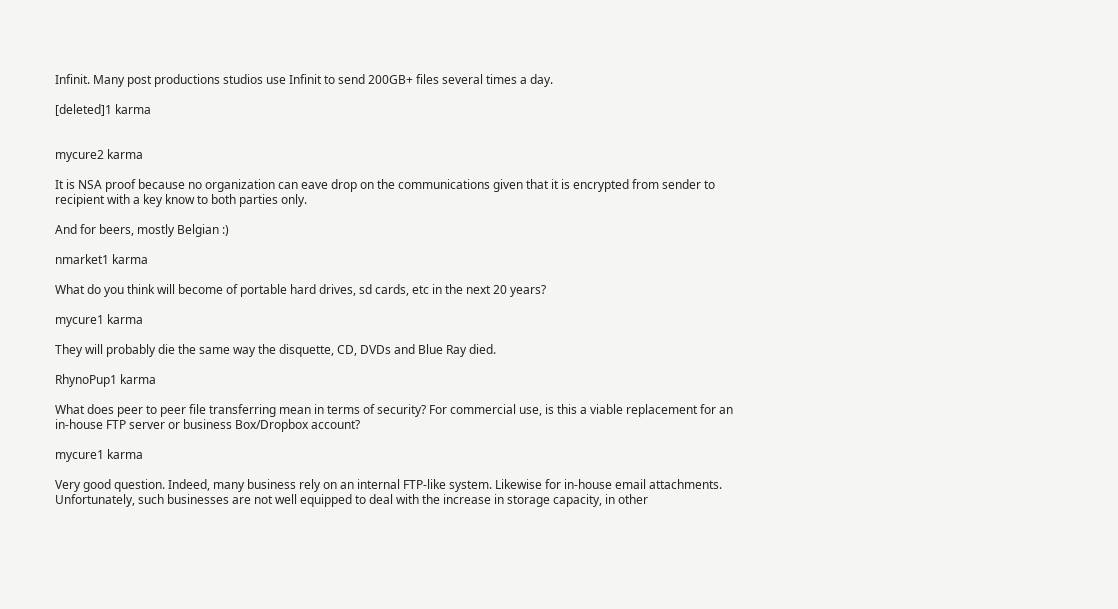Infinit. Many post productions studios use Infinit to send 200GB+ files several times a day.

[deleted]1 karma


mycure2 karma

It is NSA proof because no organization can eave drop on the communications given that it is encrypted from sender to recipient with a key know to both parties only.

And for beers, mostly Belgian :)

nmarket1 karma

What do you think will become of portable hard drives, sd cards, etc in the next 20 years?

mycure1 karma

They will probably die the same way the disquette, CD, DVDs and Blue Ray died.

RhynoPup1 karma

What does peer to peer file transferring mean in terms of security? For commercial use, is this a viable replacement for an in-house FTP server or business Box/Dropbox account?

mycure1 karma

Very good question. Indeed, many business rely on an internal FTP-like system. Likewise for in-house email attachments. Unfortunately, such businesses are not well equipped to deal with the increase in storage capacity, in other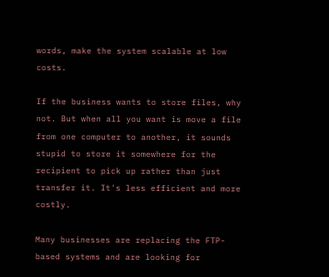words, make the system scalable at low costs.

If the business wants to store files, why not. But when all you want is move a file from one computer to another, it sounds stupid to store it somewhere for the recipient to pick up rather than just transfer it. It's less efficient and more costly.

Many businesses are replacing the FTP-based systems and are looking for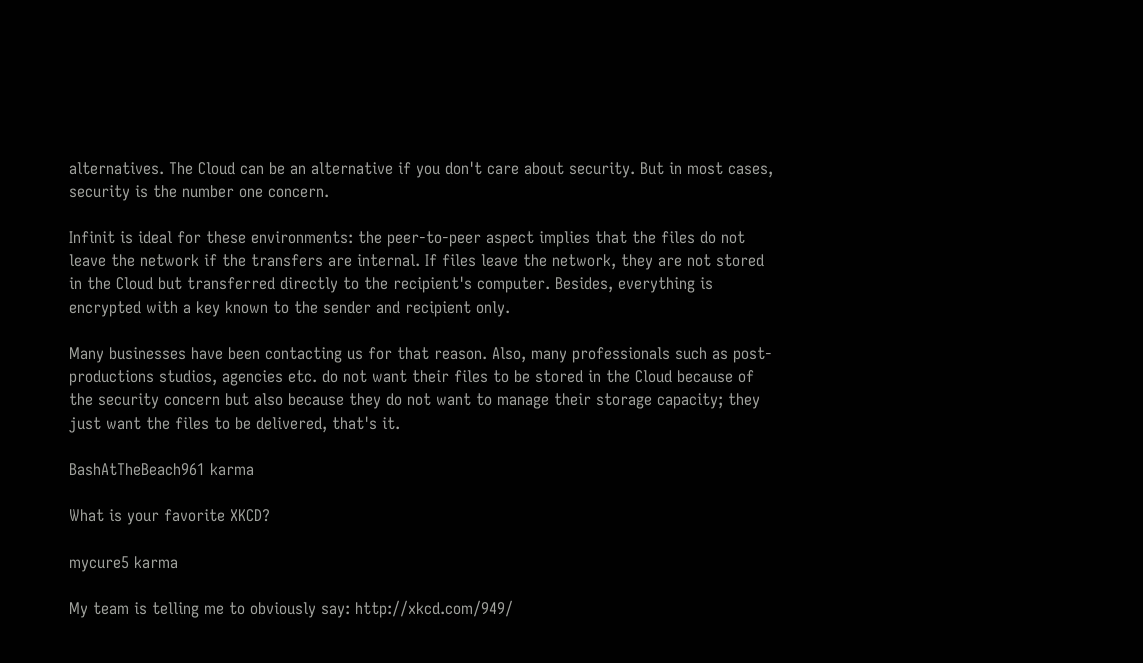alternatives. The Cloud can be an alternative if you don't care about security. But in most cases, security is the number one concern.

Infinit is ideal for these environments: the peer-to-peer aspect implies that the files do not leave the network if the transfers are internal. If files leave the network, they are not stored in the Cloud but transferred directly to the recipient's computer. Besides, everything is encrypted with a key known to the sender and recipient only.

Many businesses have been contacting us for that reason. Also, many professionals such as post-productions studios, agencies etc. do not want their files to be stored in the Cloud because of the security concern but also because they do not want to manage their storage capacity; they just want the files to be delivered, that's it.

BashAtTheBeach961 karma

What is your favorite XKCD?

mycure5 karma

My team is telling me to obviously say: http://xkcd.com/949/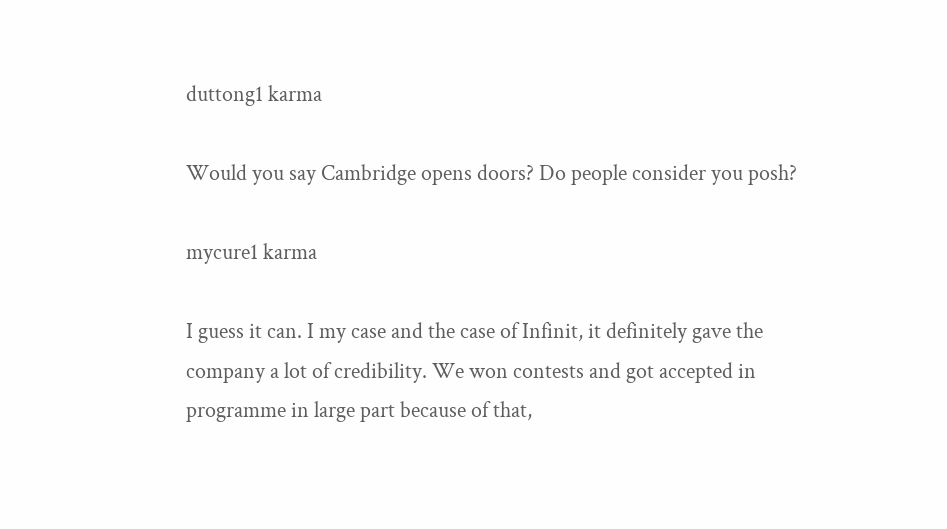duttong1 karma

Would you say Cambridge opens doors? Do people consider you posh?

mycure1 karma

I guess it can. I my case and the case of Infinit, it definitely gave the company a lot of credibility. We won contests and got accepted in programme in large part because of that,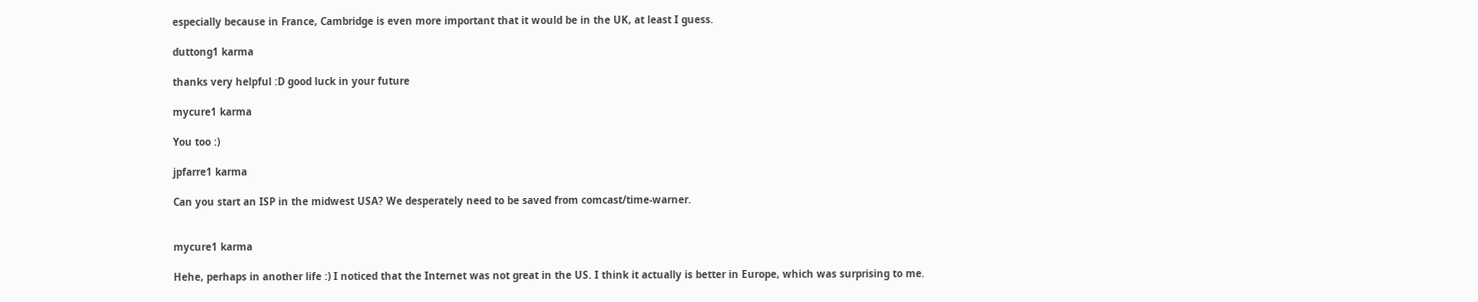especially because in France, Cambridge is even more important that it would be in the UK, at least I guess.

duttong1 karma

thanks very helpful :D good luck in your future

mycure1 karma

You too :)

jpfarre1 karma

Can you start an ISP in the midwest USA? We desperately need to be saved from comcast/time-warner.


mycure1 karma

Hehe, perhaps in another life :) I noticed that the Internet was not great in the US. I think it actually is better in Europe, which was surprising to me.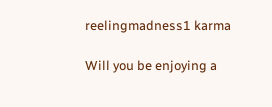reelingmadness1 karma

Will you be enjoying a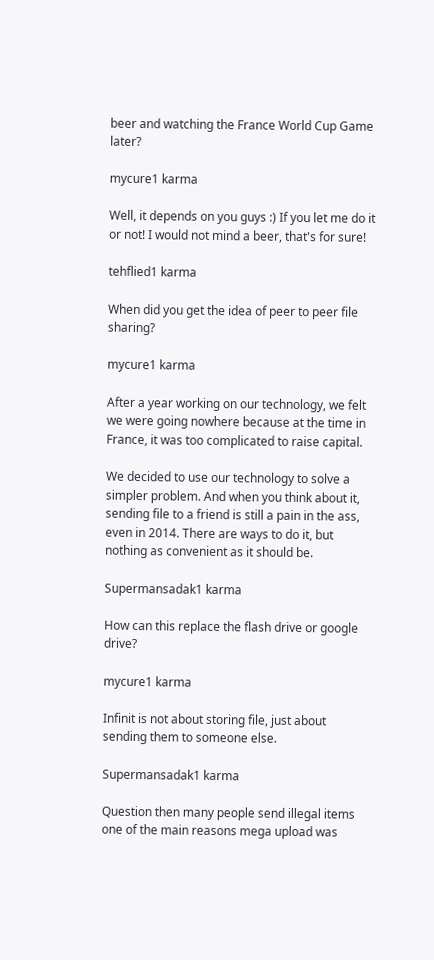beer and watching the France World Cup Game later?

mycure1 karma

Well, it depends on you guys :) If you let me do it or not! I would not mind a beer, that's for sure!

tehflied1 karma

When did you get the idea of peer to peer file sharing?

mycure1 karma

After a year working on our technology, we felt we were going nowhere because at the time in France, it was too complicated to raise capital.

We decided to use our technology to solve a simpler problem. And when you think about it, sending file to a friend is still a pain in the ass, even in 2014. There are ways to do it, but nothing as convenient as it should be.

Supermansadak1 karma

How can this replace the flash drive or google drive?

mycure1 karma

Infinit is not about storing file, just about sending them to someone else.

Supermansadak1 karma

Question then many people send illegal items one of the main reasons mega upload was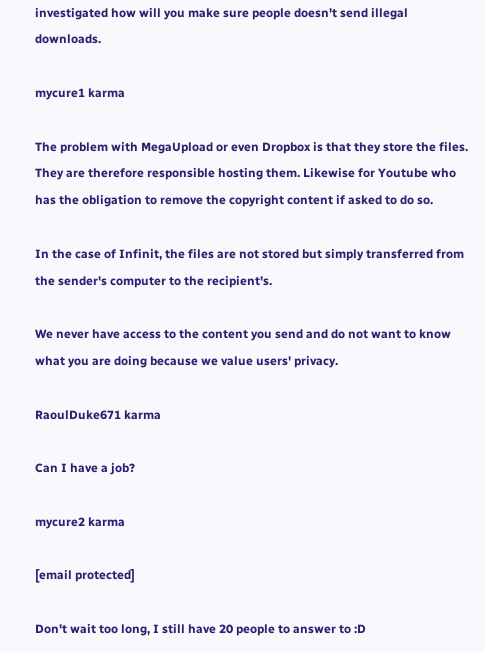investigated how will you make sure people doesn't send illegal downloads.

mycure1 karma

The problem with MegaUpload or even Dropbox is that they store the files. They are therefore responsible hosting them. Likewise for Youtube who has the obligation to remove the copyright content if asked to do so.

In the case of Infinit, the files are not stored but simply transferred from the sender's computer to the recipient's.

We never have access to the content you send and do not want to know what you are doing because we value users' privacy.

RaoulDuke671 karma

Can I have a job?

mycure2 karma

[email protected]

Don't wait too long, I still have 20 people to answer to :D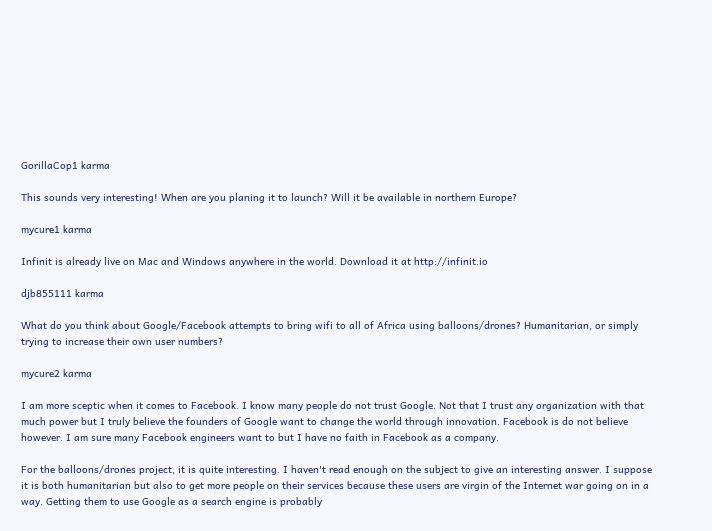GorillaCop1 karma

This sounds very interesting! When are you planing it to launch? Will it be available in northern Europe?

mycure1 karma

Infinit is already live on Mac and Windows anywhere in the world. Download it at http://infinit.io

djb855111 karma

What do you think about Google/Facebook attempts to bring wifi to all of Africa using balloons/drones? Humanitarian, or simply trying to increase their own user numbers?

mycure2 karma

I am more sceptic when it comes to Facebook. I know many people do not trust Google. Not that I trust any organization with that much power but I truly believe the founders of Google want to change the world through innovation. Facebook is do not believe however. I am sure many Facebook engineers want to but I have no faith in Facebook as a company.

For the balloons/drones project, it is quite interesting. I haven't read enough on the subject to give an interesting answer. I suppose it is both humanitarian but also to get more people on their services because these users are virgin of the Internet war going on in a way. Getting them to use Google as a search engine is probably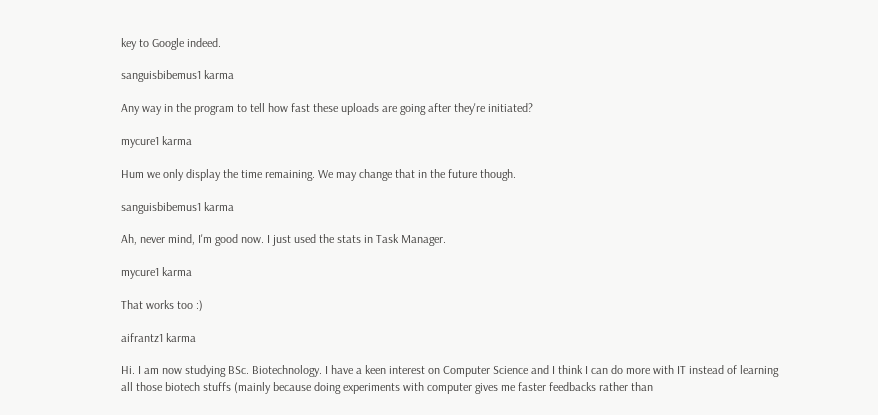key to Google indeed.

sanguisbibemus1 karma

Any way in the program to tell how fast these uploads are going after they're initiated?

mycure1 karma

Hum we only display the time remaining. We may change that in the future though.

sanguisbibemus1 karma

Ah, never mind, I'm good now. I just used the stats in Task Manager.

mycure1 karma

That works too :)

aifrantz1 karma

Hi. I am now studying BSc. Biotechnology. I have a keen interest on Computer Science and I think I can do more with IT instead of learning all those biotech stuffs (mainly because doing experiments with computer gives me faster feedbacks rather than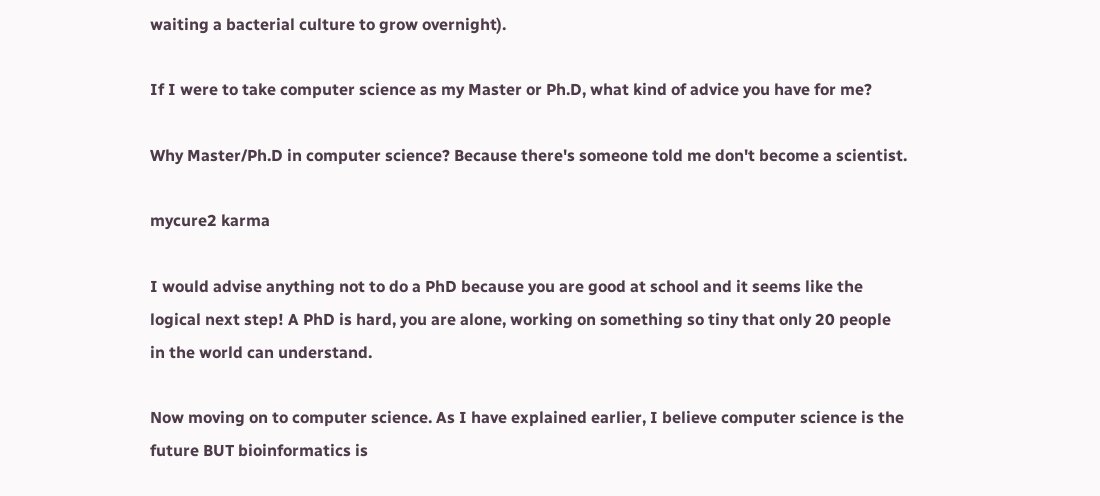waiting a bacterial culture to grow overnight).

If I were to take computer science as my Master or Ph.D, what kind of advice you have for me?

Why Master/Ph.D in computer science? Because there's someone told me don't become a scientist.

mycure2 karma

I would advise anything not to do a PhD because you are good at school and it seems like the logical next step! A PhD is hard, you are alone, working on something so tiny that only 20 people in the world can understand.

Now moving on to computer science. As I have explained earlier, I believe computer science is the future BUT bioinformatics is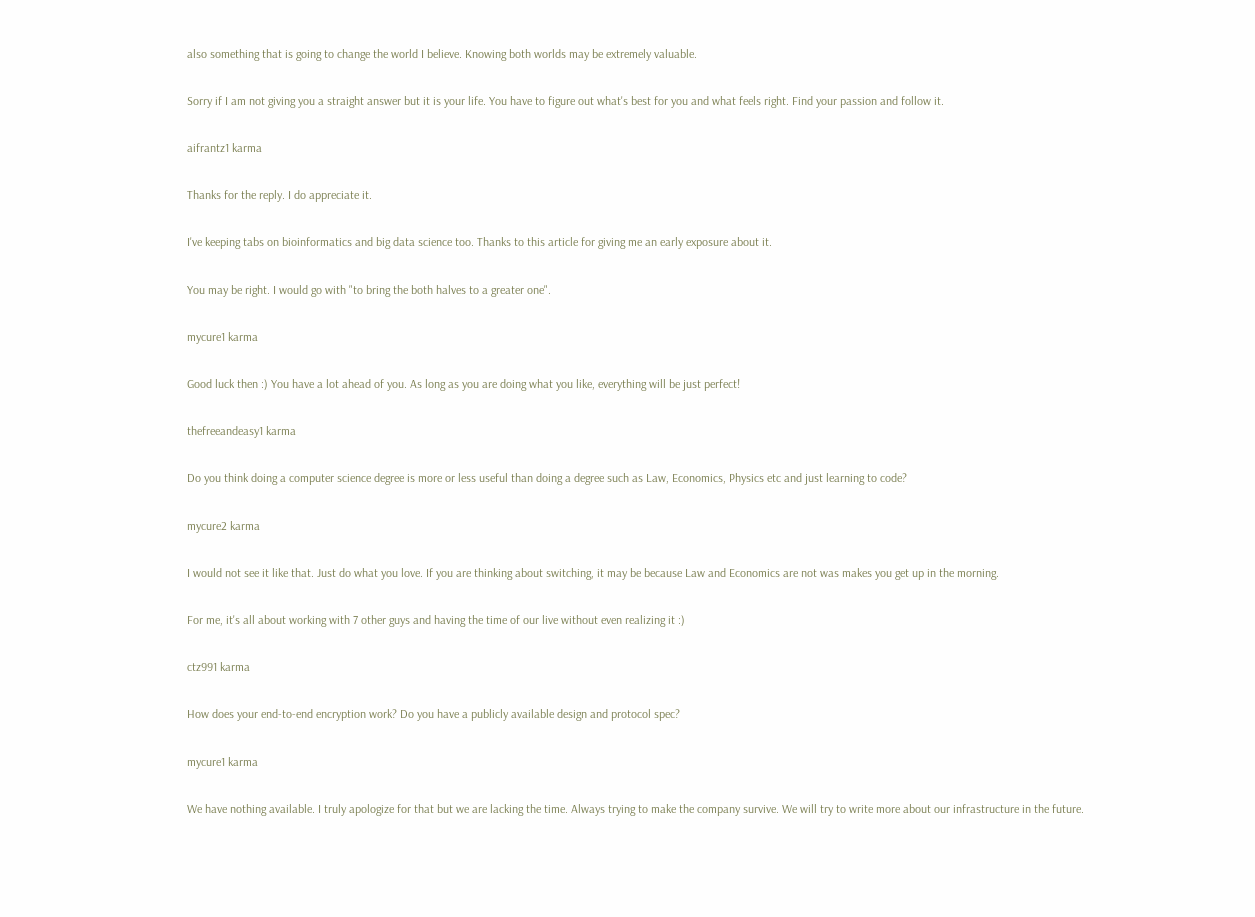also something that is going to change the world I believe. Knowing both worlds may be extremely valuable.

Sorry if I am not giving you a straight answer but it is your life. You have to figure out what's best for you and what feels right. Find your passion and follow it.

aifrantz1 karma

Thanks for the reply. I do appreciate it.

I've keeping tabs on bioinformatics and big data science too. Thanks to this article for giving me an early exposure about it.

You may be right. I would go with "to bring the both halves to a greater one".

mycure1 karma

Good luck then :) You have a lot ahead of you. As long as you are doing what you like, everything will be just perfect!

thefreeandeasy1 karma

Do you think doing a computer science degree is more or less useful than doing a degree such as Law, Economics, Physics etc and just learning to code?

mycure2 karma

I would not see it like that. Just do what you love. If you are thinking about switching, it may be because Law and Economics are not was makes you get up in the morning.

For me, it's all about working with 7 other guys and having the time of our live without even realizing it :)

ctz991 karma

How does your end-to-end encryption work? Do you have a publicly available design and protocol spec?

mycure1 karma

We have nothing available. I truly apologize for that but we are lacking the time. Always trying to make the company survive. We will try to write more about our infrastructure in the future.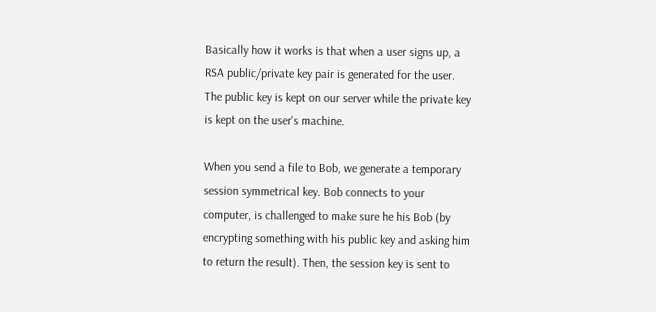Basically how it works is that when a user signs up, a RSA public/private key pair is generated for the user. The public key is kept on our server while the private key is kept on the user's machine.

When you send a file to Bob, we generate a temporary session symmetrical key. Bob connects to your computer, is challenged to make sure he his Bob (by encrypting something with his public key and asking him to return the result). Then, the session key is sent to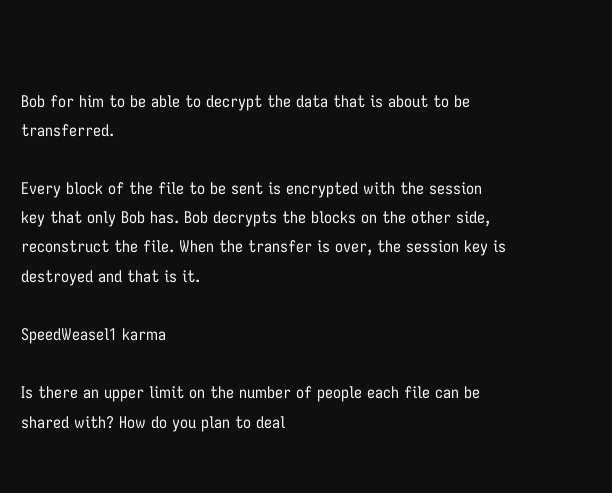Bob for him to be able to decrypt the data that is about to be transferred.

Every block of the file to be sent is encrypted with the session key that only Bob has. Bob decrypts the blocks on the other side, reconstruct the file. When the transfer is over, the session key is destroyed and that is it.

SpeedWeasel1 karma

Is there an upper limit on the number of people each file can be shared with? How do you plan to deal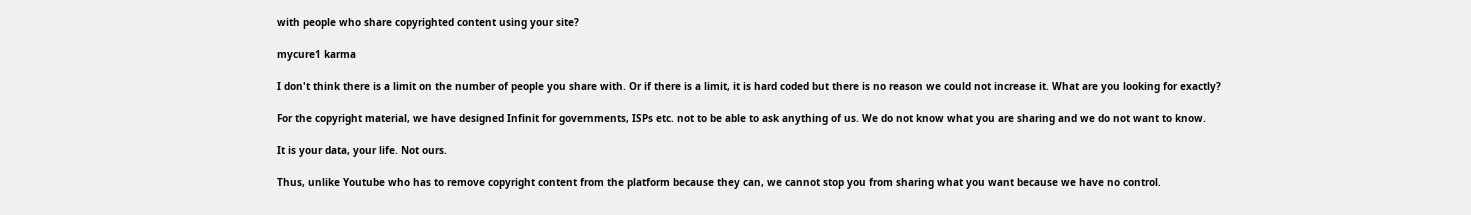with people who share copyrighted content using your site?

mycure1 karma

I don't think there is a limit on the number of people you share with. Or if there is a limit, it is hard coded but there is no reason we could not increase it. What are you looking for exactly?

For the copyright material, we have designed Infinit for governments, ISPs etc. not to be able to ask anything of us. We do not know what you are sharing and we do not want to know.

It is your data, your life. Not ours.

Thus, unlike Youtube who has to remove copyright content from the platform because they can, we cannot stop you from sharing what you want because we have no control.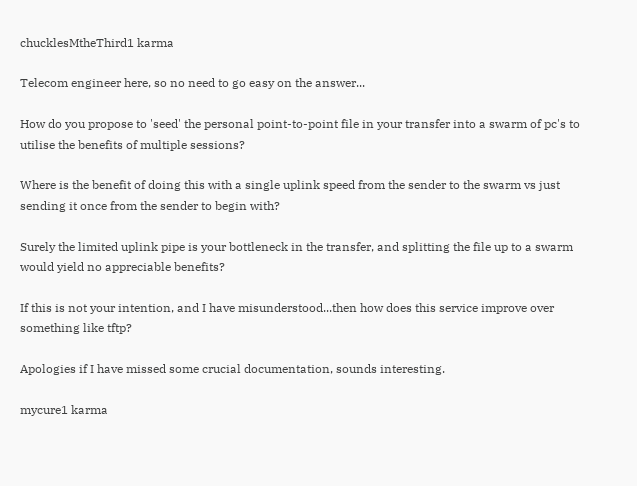chucklesMtheThird1 karma

Telecom engineer here, so no need to go easy on the answer...

How do you propose to 'seed' the personal point-to-point file in your transfer into a swarm of pc's to utilise the benefits of multiple sessions?

Where is the benefit of doing this with a single uplink speed from the sender to the swarm vs just sending it once from the sender to begin with?

Surely the limited uplink pipe is your bottleneck in the transfer, and splitting the file up to a swarm would yield no appreciable benefits?

If this is not your intention, and I have misunderstood...then how does this service improve over something like tftp?

Apologies if I have missed some crucial documentation, sounds interesting.

mycure1 karma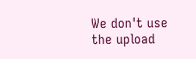We don't use the upload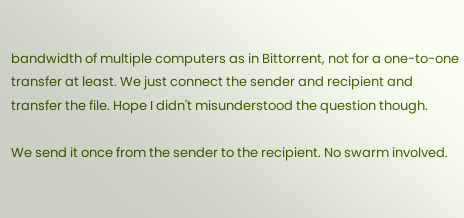bandwidth of multiple computers as in Bittorrent, not for a one-to-one transfer at least. We just connect the sender and recipient and transfer the file. Hope I didn't misunderstood the question though.

We send it once from the sender to the recipient. No swarm involved.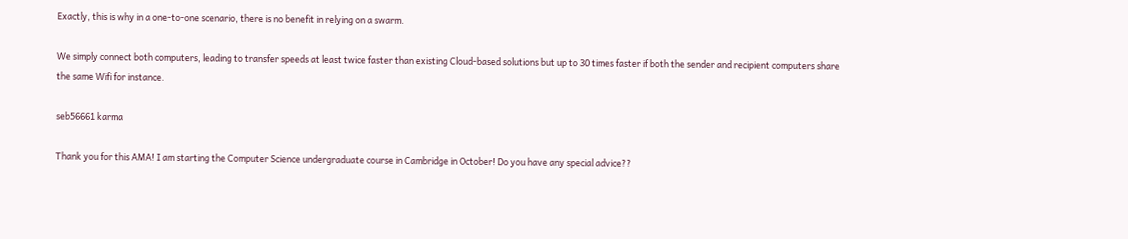Exactly, this is why in a one-to-one scenario, there is no benefit in relying on a swarm.

We simply connect both computers, leading to transfer speeds at least twice faster than existing Cloud-based solutions but up to 30 times faster if both the sender and recipient computers share the same Wifi for instance.

seb56661 karma

Thank you for this AMA! I am starting the Computer Science undergraduate course in Cambridge in October! Do you have any special advice??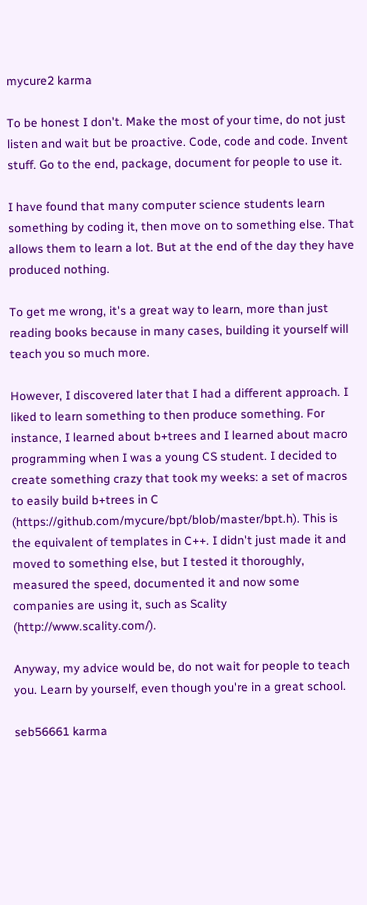mycure2 karma

To be honest I don't. Make the most of your time, do not just listen and wait but be proactive. Code, code and code. Invent stuff. Go to the end, package, document for people to use it.

I have found that many computer science students learn something by coding it, then move on to something else. That allows them to learn a lot. But at the end of the day they have produced nothing.

To get me wrong, it's a great way to learn, more than just reading books because in many cases, building it yourself will teach you so much more.

However, I discovered later that I had a different approach. I liked to learn something to then produce something. For instance, I learned about b+trees and I learned about macro programming when I was a young CS student. I decided to create something crazy that took my weeks: a set of macros to easily build b+trees in C (https://github.com/mycure/bpt/blob/master/bpt.h). This is the equivalent of templates in C++. I didn't just made it and moved to something else, but I tested it thoroughly, measured the speed, documented it and now some companies are using it, such as Scality (http://www.scality.com/).

Anyway, my advice would be, do not wait for people to teach you. Learn by yourself, even though you're in a great school.

seb56661 karma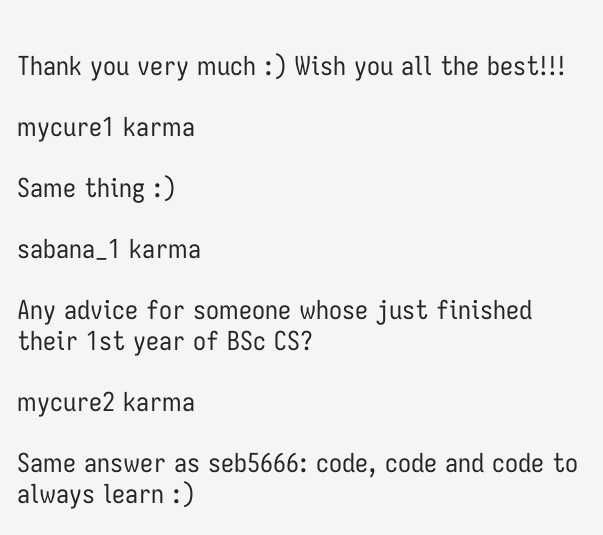Thank you very much :) Wish you all the best!!!

mycure1 karma

Same thing :)

sabana_1 karma

Any advice for someone whose just finished their 1st year of BSc CS?

mycure2 karma

Same answer as seb5666: code, code and code to always learn :)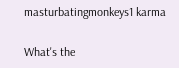masturbatingmonkeys1 karma

What's the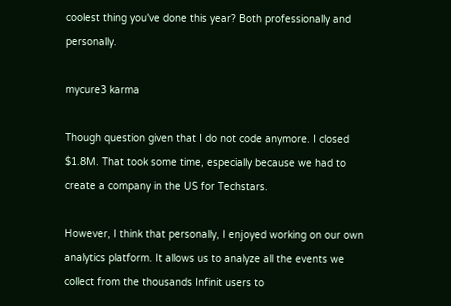coolest thing you've done this year? Both professionally and personally.

mycure3 karma

Though question given that I do not code anymore. I closed $1.8M. That took some time, especially because we had to create a company in the US for Techstars.

However, I think that personally, I enjoyed working on our own analytics platform. It allows us to analyze all the events we collect from the thousands Infinit users to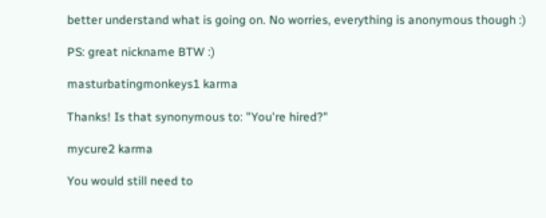better understand what is going on. No worries, everything is anonymous though :)

PS: great nickname BTW :)

masturbatingmonkeys1 karma

Thanks! Is that synonymous to: "You're hired?"

mycure2 karma

You would still need to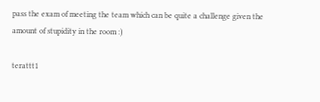pass the exam of meeting the team which can be quite a challenge given the amount of stupidity in the room :)

terattt1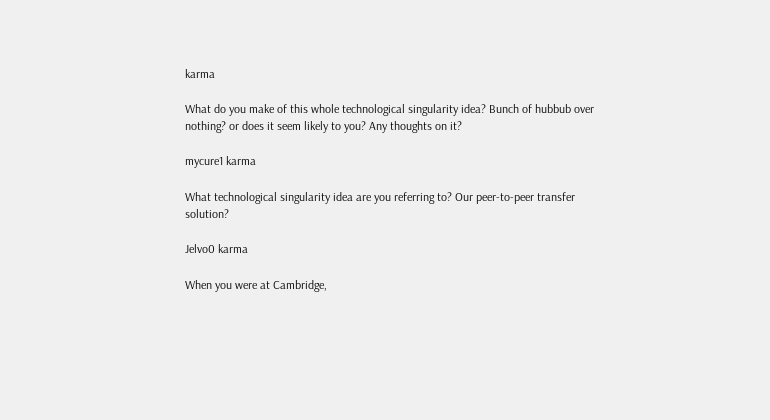karma

What do you make of this whole technological singularity idea? Bunch of hubbub over nothing? or does it seem likely to you? Any thoughts on it?

mycure1 karma

What technological singularity idea are you referring to? Our peer-to-peer transfer solution?

Jelvo0 karma

When you were at Cambridge,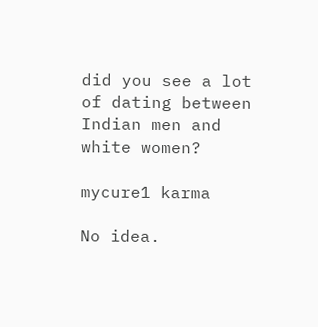did you see a lot of dating between Indian men and white women?

mycure1 karma

No idea.